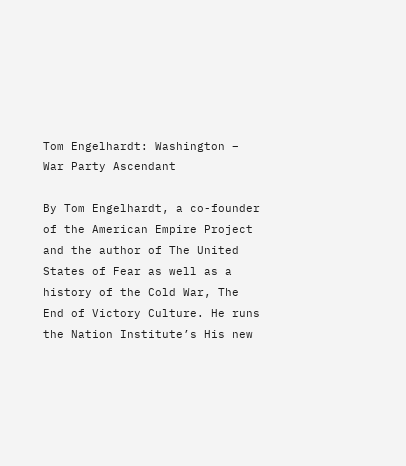Tom Engelhardt: Washington – War Party Ascendant

By Tom Engelhardt, a co-founder of the American Empire Project and the author of The United States of Fear as well as a history of the Cold War, The End of Victory Culture. He runs the Nation Institute’s His new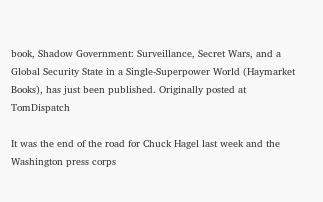book, Shadow Government: Surveillance, Secret Wars, and a Global Security State in a Single-Superpower World (Haymarket Books), has just been published. Originally posted at TomDispatch

It was the end of the road for Chuck Hagel last week and the Washington press corps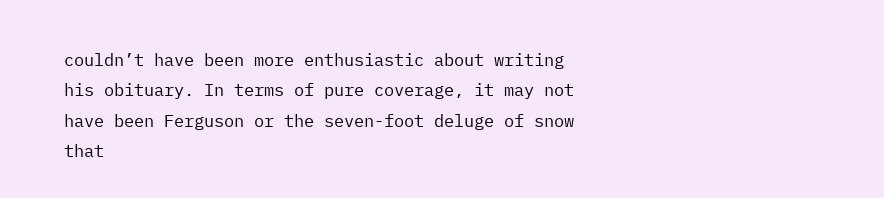couldn’t have been more enthusiastic about writing his obituary. In terms of pure coverage, it may not have been Ferguson or the seven-foot deluge of snow that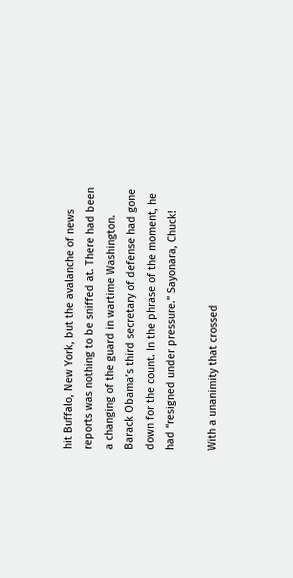hit Buffalo, New York, but the avalanche of news reports was nothing to be sniffed at. There had been a changing of the guard in wartime Washington. Barack Obama’s third secretary of defense had gone down for the count. In the phrase of the moment, he had “resigned under pressure.” Sayonara, Chuck!

With a unanimity that crossed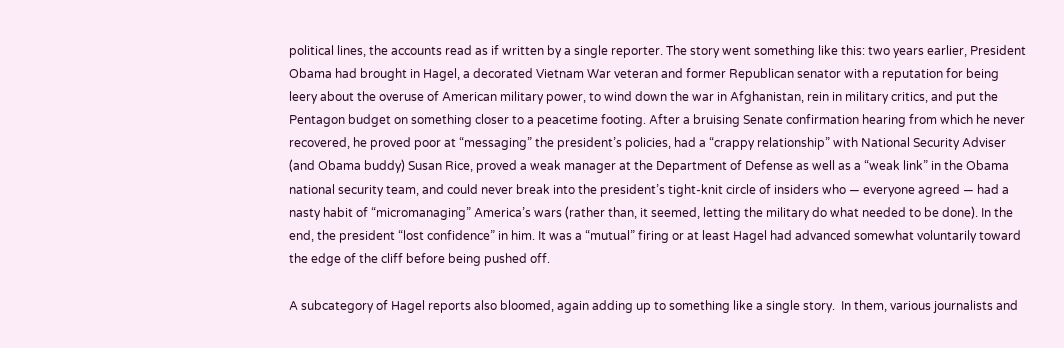political lines, the accounts read as if written by a single reporter. The story went something like this: two years earlier, President Obama had brought in Hagel, a decorated Vietnam War veteran and former Republican senator with a reputation for being leery about the overuse of American military power, to wind down the war in Afghanistan, rein in military critics, and put the Pentagon budget on something closer to a peacetime footing. After a bruising Senate confirmation hearing from which he never recovered, he proved poor at “messaging” the president’s policies, had a “crappy relationship” with National Security Adviser (and Obama buddy) Susan Rice, proved a weak manager at the Department of Defense as well as a “weak link” in the Obama national security team, and could never break into the president’s tight-knit circle of insiders who — everyone agreed — had a nasty habit of “micromanaging” America’s wars (rather than, it seemed, letting the military do what needed to be done). In the end, the president “lost confidence” in him. It was a “mutual” firing or at least Hagel had advanced somewhat voluntarily toward the edge of the cliff before being pushed off.

A subcategory of Hagel reports also bloomed, again adding up to something like a single story.  In them, various journalists and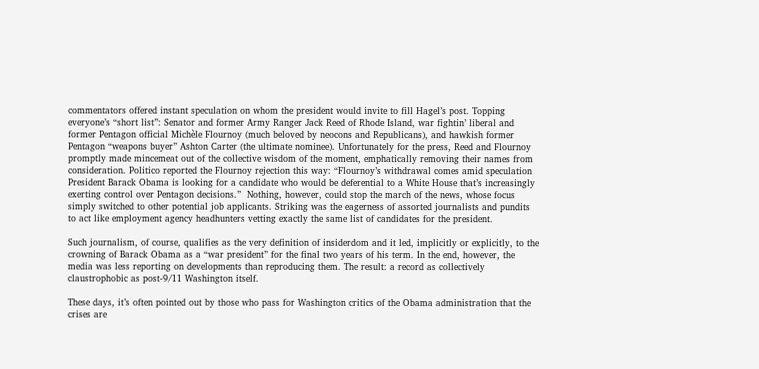commentators offered instant speculation on whom the president would invite to fill Hagel’s post. Topping everyone’s “short list”: Senator and former Army Ranger Jack Reed of Rhode Island, war fightin’ liberal and former Pentagon official Michèle Flournoy (much beloved by neocons and Republicans), and hawkish former Pentagon “weapons buyer” Ashton Carter (the ultimate nominee). Unfortunately for the press, Reed and Flournoy promptly made mincemeat out of the collective wisdom of the moment, emphatically removing their names from consideration. Politico reported the Flournoy rejection this way: “Flournoy’s withdrawal comes amid speculation President Barack Obama is looking for a candidate who would be deferential to a White House that’s increasingly exerting control over Pentagon decisions.”  Nothing, however, could stop the march of the news, whose focus simply switched to other potential job applicants. Striking was the eagerness of assorted journalists and pundits to act like employment agency headhunters vetting exactly the same list of candidates for the president.

Such journalism, of course, qualifies as the very definition of insiderdom and it led, implicitly or explicitly, to the crowning of Barack Obama as a “war president” for the final two years of his term. In the end, however, the media was less reporting on developments than reproducing them. The result: a record as collectively claustrophobic as post-9/11 Washington itself.

These days, it’s often pointed out by those who pass for Washington critics of the Obama administration that the crises are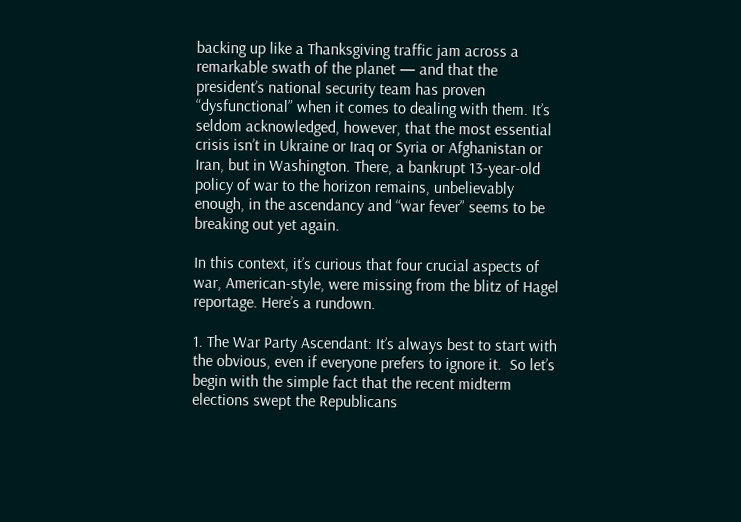backing up like a Thanksgiving traffic jam across a remarkable swath of the planet — and that the president’s national security team has proven “dysfunctional” when it comes to dealing with them. It’s seldom acknowledged, however, that the most essential crisis isn’t in Ukraine or Iraq or Syria or Afghanistan or Iran, but in Washington. There, a bankrupt 13-year-old policy of war to the horizon remains, unbelievably enough, in the ascendancy and “war fever” seems to be breaking out yet again.

In this context, it’s curious that four crucial aspects of war, American-style, were missing from the blitz of Hagel reportage. Here’s a rundown.

1. The War Party Ascendant: It’s always best to start with the obvious, even if everyone prefers to ignore it.  So let’s begin with the simple fact that the recent midterm elections swept the Republicans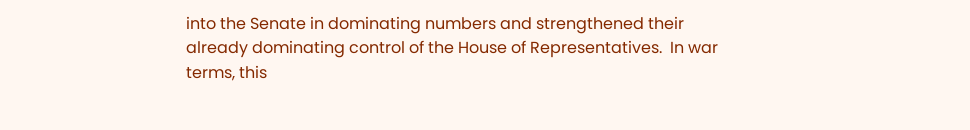into the Senate in dominating numbers and strengthened their already dominating control of the House of Representatives.  In war terms, this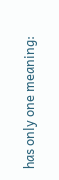has only one meaning: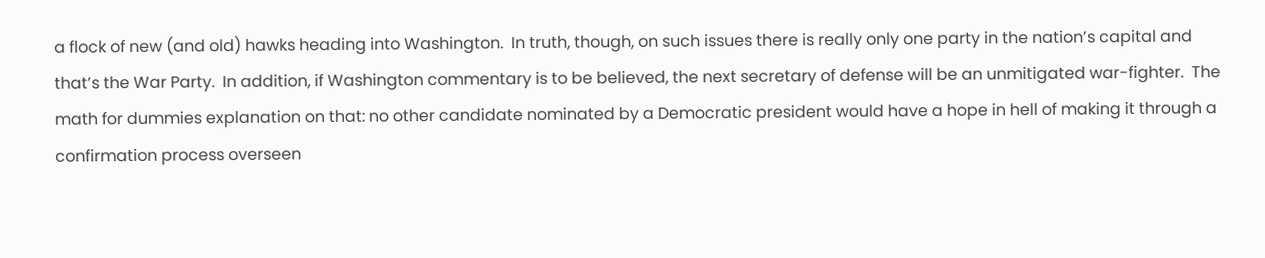a flock of new (and old) hawks heading into Washington.  In truth, though, on such issues there is really only one party in the nation’s capital and that’s the War Party.  In addition, if Washington commentary is to be believed, the next secretary of defense will be an unmitigated war-fighter.  The math for dummies explanation on that: no other candidate nominated by a Democratic president would have a hope in hell of making it through a confirmation process overseen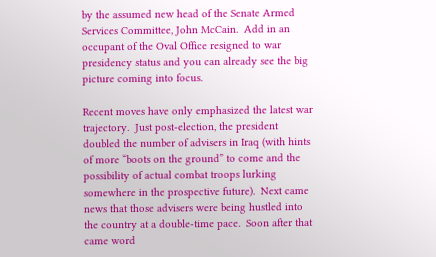by the assumed new head of the Senate Armed Services Committee, John McCain.  Add in an occupant of the Oval Office resigned to war presidency status and you can already see the big picture coming into focus.

Recent moves have only emphasized the latest war trajectory.  Just post-election, the president doubled the number of advisers in Iraq (with hints of more “boots on the ground” to come and the possibility of actual combat troops lurking somewhere in the prospective future).  Next came news that those advisers were being hustled into the country at a double-time pace.  Soon after that came word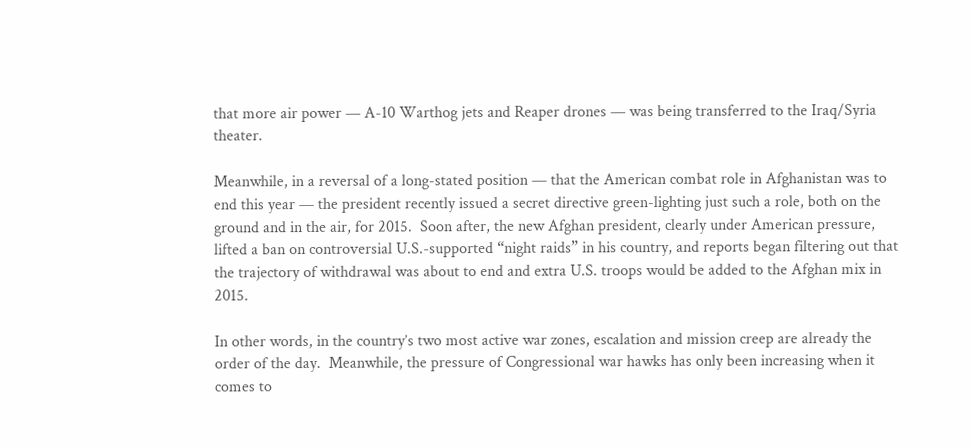that more air power — A-10 Warthog jets and Reaper drones — was being transferred to the Iraq/Syria theater.

Meanwhile, in a reversal of a long-stated position — that the American combat role in Afghanistan was to end this year — the president recently issued a secret directive green-lighting just such a role, both on the ground and in the air, for 2015.  Soon after, the new Afghan president, clearly under American pressure, lifted a ban on controversial U.S.-supported “night raids” in his country, and reports began filtering out that the trajectory of withdrawal was about to end and extra U.S. troops would be added to the Afghan mix in 2015.

In other words, in the country’s two most active war zones, escalation and mission creep are already the order of the day.  Meanwhile, the pressure of Congressional war hawks has only been increasing when it comes to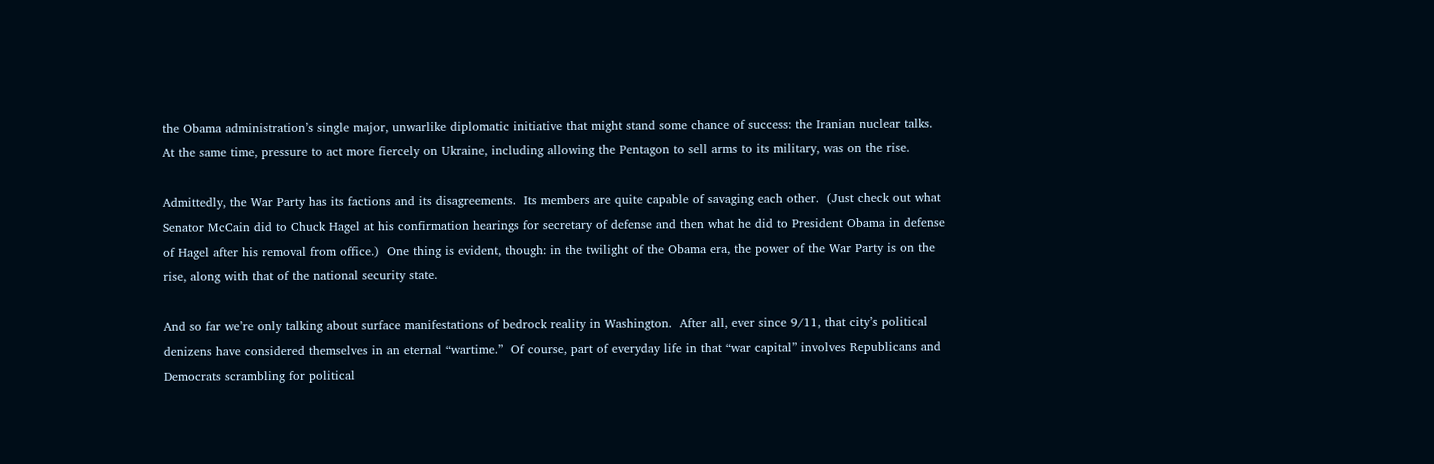the Obama administration’s single major, unwarlike diplomatic initiative that might stand some chance of success: the Iranian nuclear talks.  At the same time, pressure to act more fiercely on Ukraine, including allowing the Pentagon to sell arms to its military, was on the rise.

Admittedly, the War Party has its factions and its disagreements.  Its members are quite capable of savaging each other.  (Just check out what Senator McCain did to Chuck Hagel at his confirmation hearings for secretary of defense and then what he did to President Obama in defense of Hagel after his removal from office.)  One thing is evident, though: in the twilight of the Obama era, the power of the War Party is on the rise, along with that of the national security state.

And so far we’re only talking about surface manifestations of bedrock reality in Washington.  After all, ever since 9/11, that city’s political denizens have considered themselves in an eternal “wartime.”  Of course, part of everyday life in that “war capital” involves Republicans and Democrats scrambling for political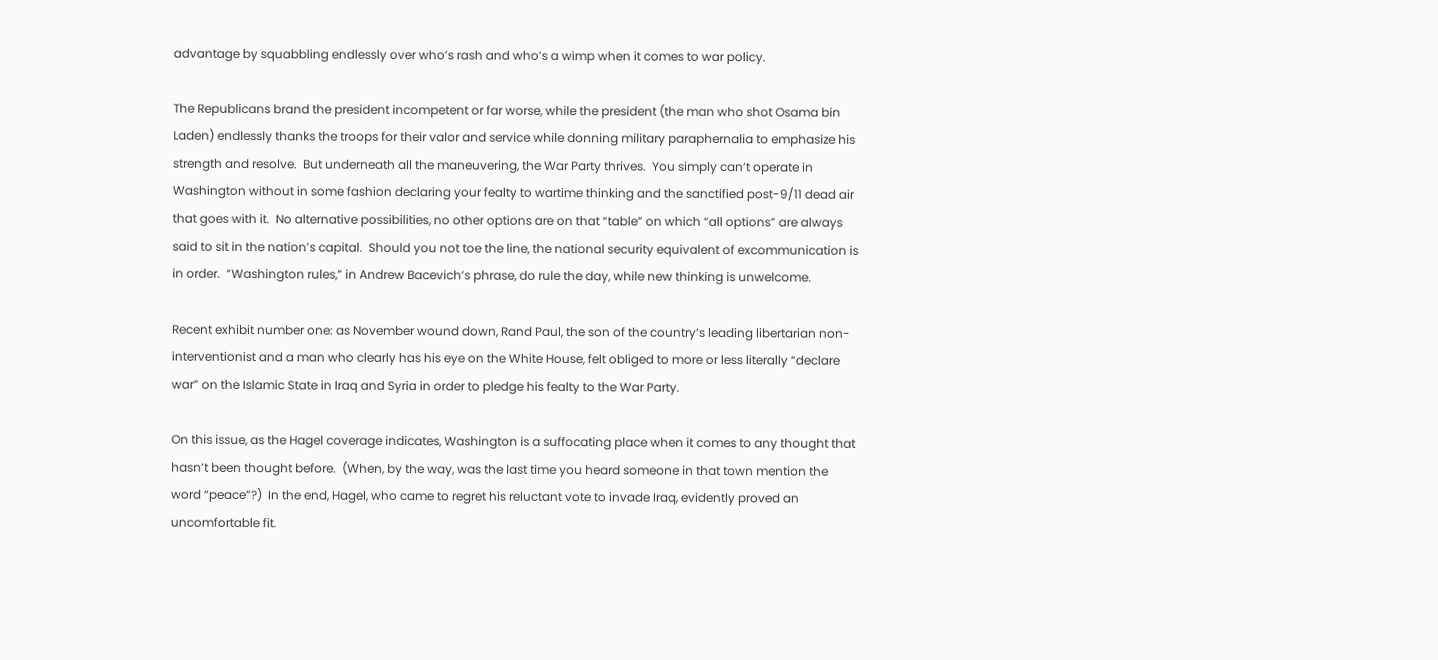advantage by squabbling endlessly over who’s rash and who’s a wimp when it comes to war policy.

The Republicans brand the president incompetent or far worse, while the president (the man who shot Osama bin Laden) endlessly thanks the troops for their valor and service while donning military paraphernalia to emphasize his strength and resolve.  But underneath all the maneuvering, the War Party thrives.  You simply can’t operate in Washington without in some fashion declaring your fealty to wartime thinking and the sanctified post-9/11 dead air that goes with it.  No alternative possibilities, no other options are on that “table” on which “all options” are always said to sit in the nation’s capital.  Should you not toe the line, the national security equivalent of excommunication is in order.  “Washington rules,” in Andrew Bacevich’s phrase, do rule the day, while new thinking is unwelcome.

Recent exhibit number one: as November wound down, Rand Paul, the son of the country’s leading libertarian non-interventionist and a man who clearly has his eye on the White House, felt obliged to more or less literally “declare war” on the Islamic State in Iraq and Syria in order to pledge his fealty to the War Party.

On this issue, as the Hagel coverage indicates, Washington is a suffocating place when it comes to any thought that hasn’t been thought before.  (When, by the way, was the last time you heard someone in that town mention the word “peace”?)  In the end, Hagel, who came to regret his reluctant vote to invade Iraq, evidently proved an uncomfortable fit.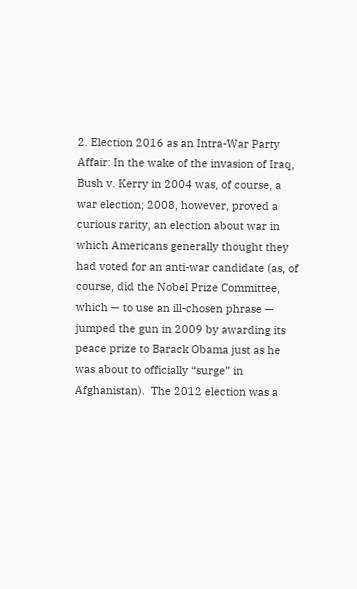2. Election 2016 as an Intra-War Party Affair: In the wake of the invasion of Iraq, Bush v. Kerry in 2004 was, of course, a war election; 2008, however, proved a curious rarity, an election about war in which Americans generally thought they had voted for an anti-war candidate (as, of course, did the Nobel Prize Committee, which — to use an ill-chosen phrase — jumped the gun in 2009 by awarding its peace prize to Barack Obama just as he was about to officially “surge” in Afghanistan).  The 2012 election was a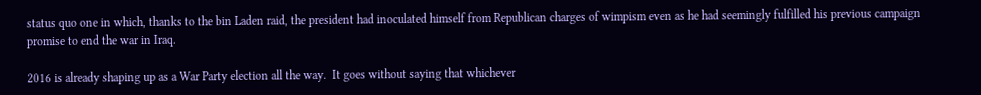status quo one in which, thanks to the bin Laden raid, the president had inoculated himself from Republican charges of wimpism even as he had seemingly fulfilled his previous campaign promise to end the war in Iraq.

2016 is already shaping up as a War Party election all the way.  It goes without saying that whichever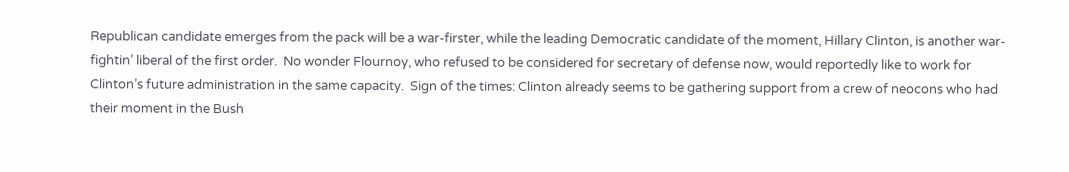Republican candidate emerges from the pack will be a war-firster, while the leading Democratic candidate of the moment, Hillary Clinton, is another war-fightin’ liberal of the first order.  No wonder Flournoy, who refused to be considered for secretary of defense now, would reportedly like to work for Clinton’s future administration in the same capacity.  Sign of the times: Clinton already seems to be gathering support from a crew of neocons who had their moment in the Bush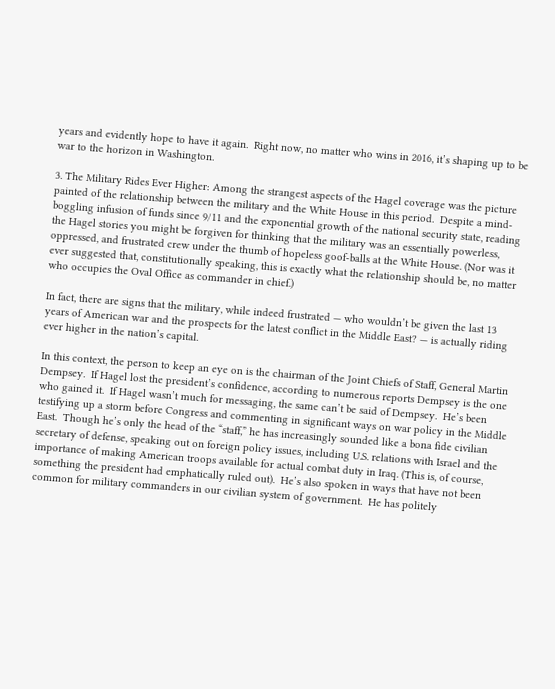years and evidently hope to have it again.  Right now, no matter who wins in 2016, it’s shaping up to be war to the horizon in Washington.

3. The Military Rides Ever Higher: Among the strangest aspects of the Hagel coverage was the picture painted of the relationship between the military and the White House in this period.  Despite a mind-boggling infusion of funds since 9/11 and the exponential growth of the national security state, reading the Hagel stories you might be forgiven for thinking that the military was an essentially powerless, oppressed, and frustrated crew under the thumb of hopeless goof-balls at the White House. (Nor was it ever suggested that, constitutionally speaking, this is exactly what the relationship should be, no matter who occupies the Oval Office as commander in chief.)

In fact, there are signs that the military, while indeed frustrated — who wouldn’t be given the last 13 years of American war and the prospects for the latest conflict in the Middle East? — is actually riding ever higher in the nation’s capital.

In this context, the person to keep an eye on is the chairman of the Joint Chiefs of Staff, General Martin Dempsey.  If Hagel lost the president’s confidence, according to numerous reports Dempsey is the one who gained it.  If Hagel wasn’t much for messaging, the same can’t be said of Dempsey.  He’s been testifying up a storm before Congress and commenting in significant ways on war policy in the Middle East.  Though he’s only the head of the “staff,” he has increasingly sounded like a bona fide civilian secretary of defense, speaking out on foreign policy issues, including U.S. relations with Israel and the importance of making American troops available for actual combat duty in Iraq. (This is, of course, something the president had emphatically ruled out).  He’s also spoken in ways that have not been common for military commanders in our civilian system of government.  He has politely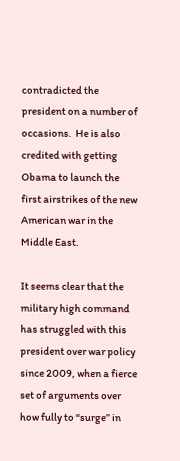contradicted the president on a number of occasions.  He is also credited with getting Obama to launch the first airstrikes of the new American war in the Middle East.

It seems clear that the military high command has struggled with this president over war policy since 2009, when a fierce set of arguments over how fully to “surge” in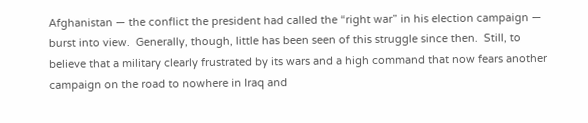Afghanistan — the conflict the president had called the “right war” in his election campaign — burst into view.  Generally, though, little has been seen of this struggle since then.  Still, to believe that a military clearly frustrated by its wars and a high command that now fears another campaign on the road to nowhere in Iraq and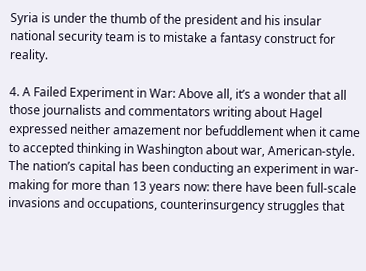Syria is under the thumb of the president and his insular national security team is to mistake a fantasy construct for reality.

4. A Failed Experiment in War: Above all, it’s a wonder that all those journalists and commentators writing about Hagel expressed neither amazement nor befuddlement when it came to accepted thinking in Washington about war, American-style.  The nation’s capital has been conducting an experiment in war-making for more than 13 years now: there have been full-scale invasions and occupations, counterinsurgency struggles that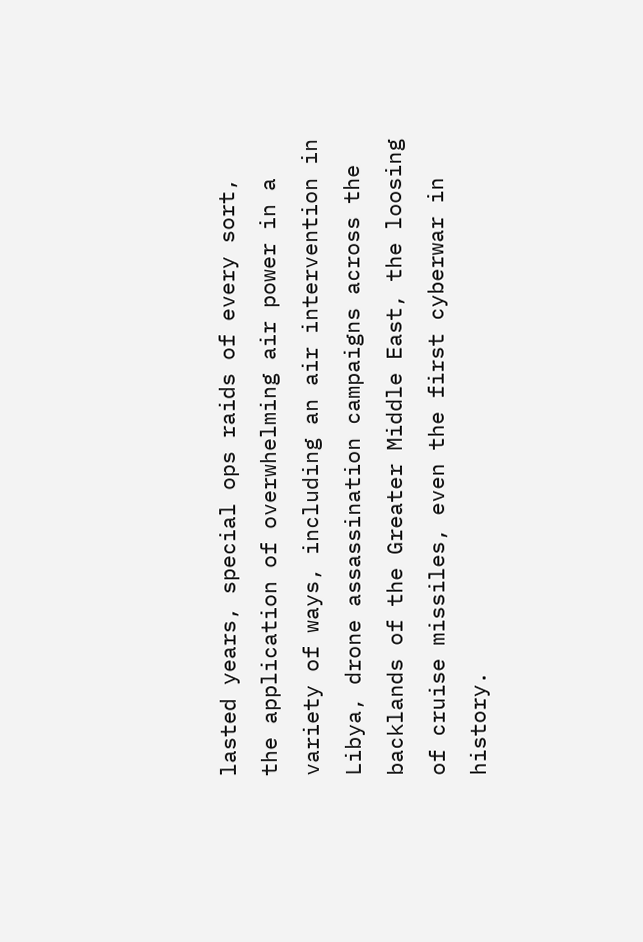lasted years, special ops raids of every sort, the application of overwhelming air power in a variety of ways, including an air intervention in Libya, drone assassination campaigns across the backlands of the Greater Middle East, the loosing of cruise missiles, even the first cyberwar in history.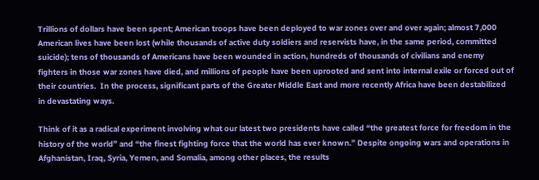Trillions of dollars have been spent; American troops have been deployed to war zones over and over again; almost 7,000 American lives have been lost (while thousands of active duty soldiers and reservists have, in the same period, committed suicide); tens of thousands of Americans have been wounded in action, hundreds of thousands of civilians and enemy fighters in those war zones have died, and millions of people have been uprooted and sent into internal exile or forced out of their countries.  In the process, significant parts of the Greater Middle East and more recently Africa have been destabilized in devastating ways.

Think of it as a radical experiment involving what our latest two presidents have called “the greatest force for freedom in the history of the world” and “the finest fighting force that the world has ever known.” Despite ongoing wars and operations in Afghanistan, Iraq, Syria, Yemen, and Somalia, among other places, the results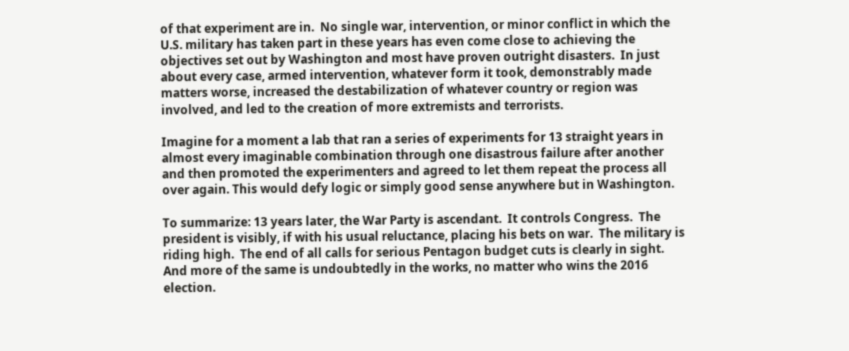of that experiment are in.  No single war, intervention, or minor conflict in which the U.S. military has taken part in these years has even come close to achieving the objectives set out by Washington and most have proven outright disasters.  In just about every case, armed intervention, whatever form it took, demonstrably made matters worse, increased the destabilization of whatever country or region was involved, and led to the creation of more extremists and terrorists.

Imagine for a moment a lab that ran a series of experiments for 13 straight years in almost every imaginable combination through one disastrous failure after another and then promoted the experimenters and agreed to let them repeat the process all over again. This would defy logic or simply good sense anywhere but in Washington.

To summarize: 13 years later, the War Party is ascendant.  It controls Congress.  The president is visibly, if with his usual reluctance, placing his bets on war.  The military is riding high.  The end of all calls for serious Pentagon budget cuts is clearly in sight.  And more of the same is undoubtedly in the works, no matter who wins the 2016 election.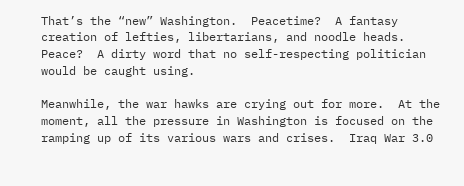That’s the “new” Washington.  Peacetime?  A fantasy creation of lefties, libertarians, and noodle heads.  Peace?  A dirty word that no self-respecting politician would be caught using.

Meanwhile, the war hawks are crying out for more.  At the moment, all the pressure in Washington is focused on the ramping up of its various wars and crises.  Iraq War 3.0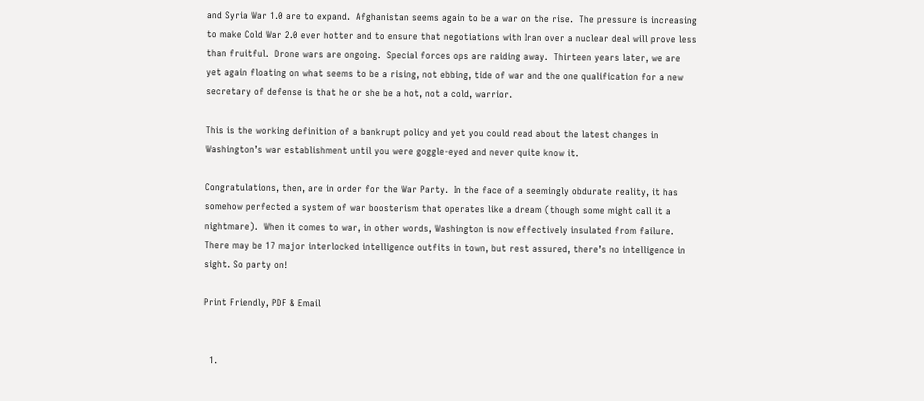and Syria War 1.0 are to expand.  Afghanistan seems again to be a war on the rise.  The pressure is increasing to make Cold War 2.0 ever hotter and to ensure that negotiations with Iran over a nuclear deal will prove less than fruitful.  Drone wars are ongoing.  Special forces ops are raiding away.  Thirteen years later, we are yet again floating on what seems to be a rising, not ebbing, tide of war and the one qualification for a new secretary of defense is that he or she be a hot, not a cold, warrior.

This is the working definition of a bankrupt policy and yet you could read about the latest changes in Washington’s war establishment until you were goggle-eyed and never quite know it.

Congratulations, then, are in order for the War Party.  In the face of a seemingly obdurate reality, it has somehow perfected a system of war boosterism that operates like a dream (though some might call it a nightmare).  When it comes to war, in other words, Washington is now effectively insulated from failure.  There may be 17 major interlocked intelligence outfits in town, but rest assured, there’s no intelligence in sight. So party on!

Print Friendly, PDF & Email


  1.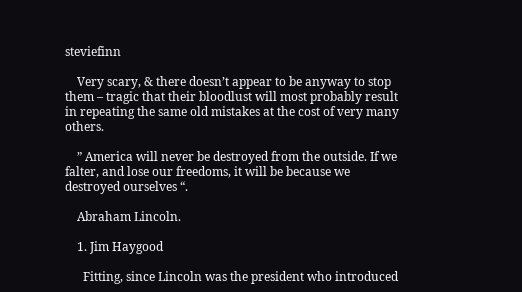steviefinn

    Very scary, & there doesn’t appear to be anyway to stop them – tragic that their bloodlust will most probably result in repeating the same old mistakes at the cost of very many others.

    ” America will never be destroyed from the outside. If we falter, and lose our freedoms, it will be because we destroyed ourselves “.

    Abraham Lincoln.

    1. Jim Haygood

      Fitting, since Lincoln was the president who introduced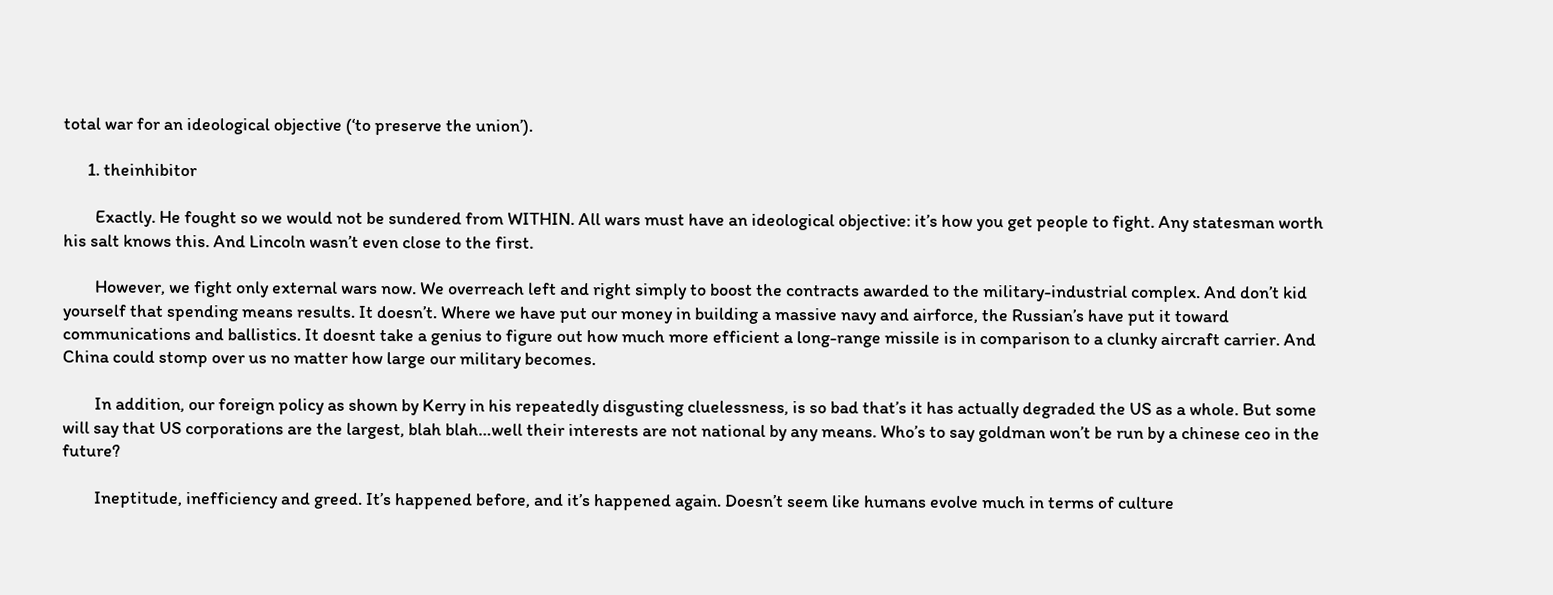total war for an ideological objective (‘to preserve the union’).

      1. theinhibitor

        Exactly. He fought so we would not be sundered from WITHIN. All wars must have an ideological objective: it’s how you get people to fight. Any statesman worth his salt knows this. And Lincoln wasn’t even close to the first.

        However, we fight only external wars now. We overreach left and right simply to boost the contracts awarded to the military-industrial complex. And don’t kid yourself that spending means results. It doesn’t. Where we have put our money in building a massive navy and airforce, the Russian’s have put it toward communications and ballistics. It doesnt take a genius to figure out how much more efficient a long-range missile is in comparison to a clunky aircraft carrier. And China could stomp over us no matter how large our military becomes.

        In addition, our foreign policy as shown by Kerry in his repeatedly disgusting cluelessness, is so bad that’s it has actually degraded the US as a whole. But some will say that US corporations are the largest, blah blah…well their interests are not national by any means. Who’s to say goldman won’t be run by a chinese ceo in the future?

        Ineptitude, inefficiency and greed. It’s happened before, and it’s happened again. Doesn’t seem like humans evolve much in terms of culture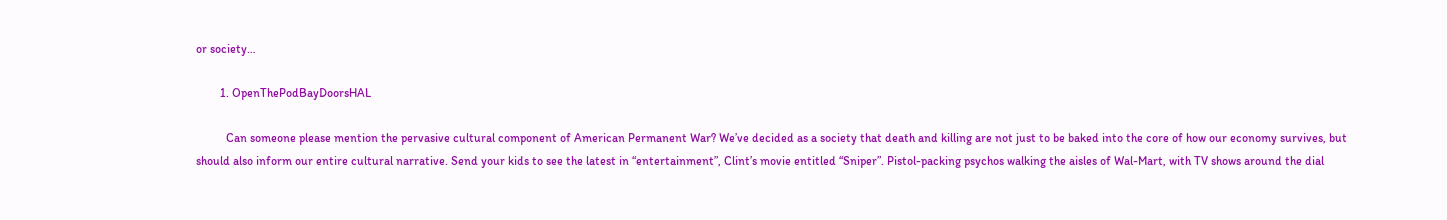or society…

        1. OpenThePodBayDoorsHAL

          Can someone please mention the pervasive cultural component of American Permanent War? We’ve decided as a society that death and killing are not just to be baked into the core of how our economy survives, but should also inform our entire cultural narrative. Send your kids to see the latest in “entertainment”, Clint’s movie entitled “Sniper”. Pistol-packing psychos walking the aisles of Wal-Mart, with TV shows around the dial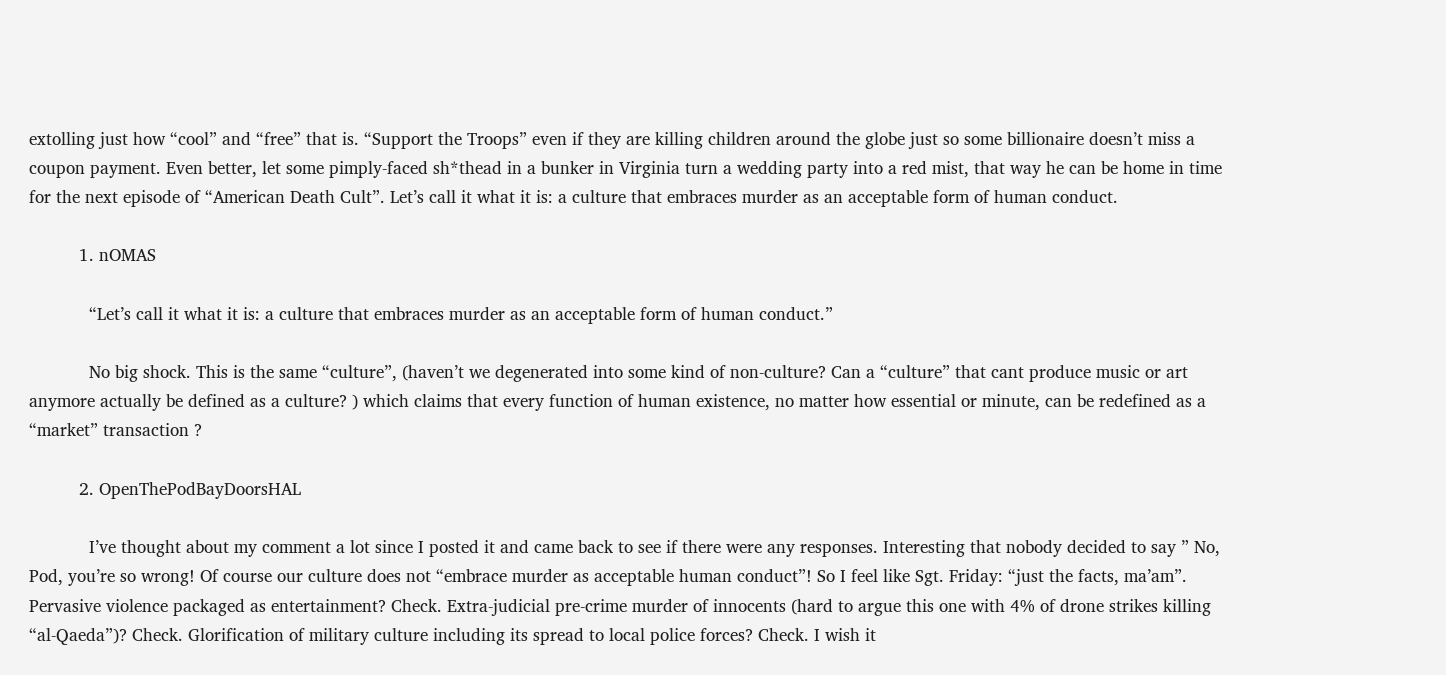extolling just how “cool” and “free” that is. “Support the Troops” even if they are killing children around the globe just so some billionaire doesn’t miss a coupon payment. Even better, let some pimply-faced sh*thead in a bunker in Virginia turn a wedding party into a red mist, that way he can be home in time for the next episode of “American Death Cult”. Let’s call it what it is: a culture that embraces murder as an acceptable form of human conduct.

          1. nOMAS

            “Let’s call it what it is: a culture that embraces murder as an acceptable form of human conduct.”

            No big shock. This is the same “culture”, (haven’t we degenerated into some kind of non-culture? Can a “culture” that cant produce music or art anymore actually be defined as a culture? ) which claims that every function of human existence, no matter how essential or minute, can be redefined as a “market” transaction ?

          2. OpenThePodBayDoorsHAL

            I’ve thought about my comment a lot since I posted it and came back to see if there were any responses. Interesting that nobody decided to say ” No, Pod, you’re so wrong! Of course our culture does not “embrace murder as acceptable human conduct”! So I feel like Sgt. Friday: “just the facts, ma’am”. Pervasive violence packaged as entertainment? Check. Extra-judicial pre-crime murder of innocents (hard to argue this one with 4% of drone strikes killing “al-Qaeda”)? Check. Glorification of military culture including its spread to local police forces? Check. I wish it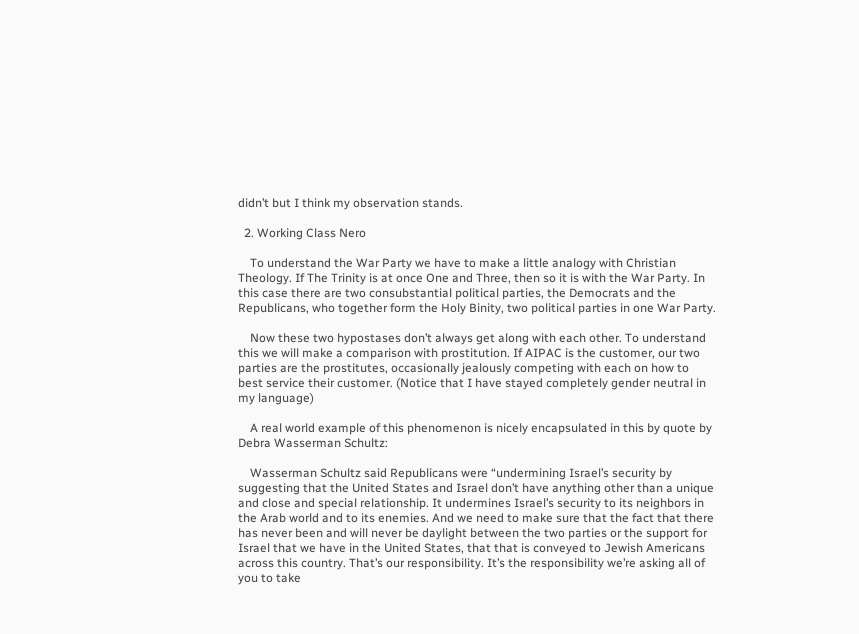didn’t but I think my observation stands.

  2. Working Class Nero

    To understand the War Party we have to make a little analogy with Christian Theology. If The Trinity is at once One and Three, then so it is with the War Party. In this case there are two consubstantial political parties, the Democrats and the Republicans, who together form the Holy Binity, two political parties in one War Party.

    Now these two hypostases don’t always get along with each other. To understand this we will make a comparison with prostitution. If AIPAC is the customer, our two parties are the prostitutes, occasionally jealously competing with each on how to best service their customer. (Notice that I have stayed completely gender neutral in my language)

    A real world example of this phenomenon is nicely encapsulated in this by quote by Debra Wasserman Schultz:

    Wasserman Schultz said Republicans were “undermining Israel’s security by suggesting that the United States and Israel don’t have anything other than a unique and close and special relationship. It undermines Israel’s security to its neighbors in the Arab world and to its enemies. And we need to make sure that the fact that there has never been and will never be daylight between the two parties or the support for Israel that we have in the United States, that that is conveyed to Jewish Americans across this country. That’s our responsibility. It’s the responsibility we’re asking all of you to take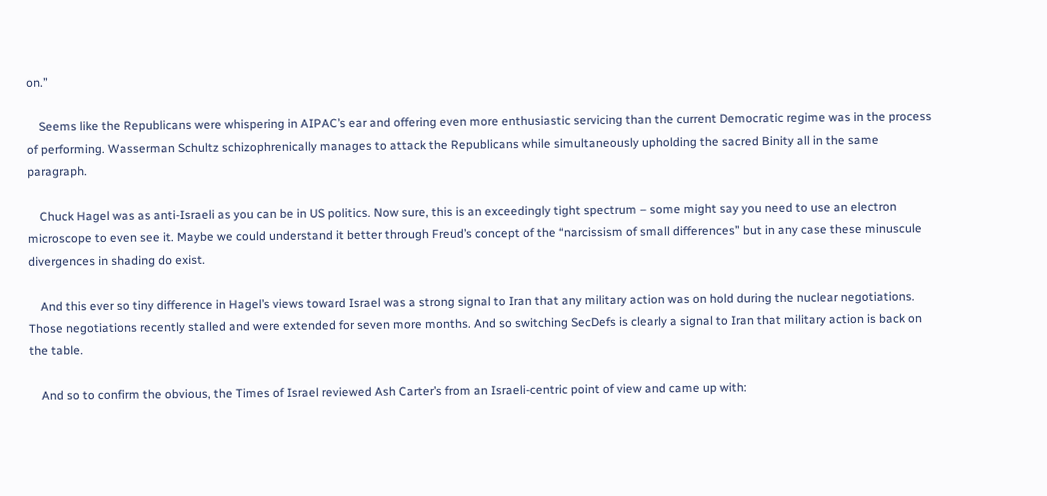on.”

    Seems like the Republicans were whispering in AIPAC’s ear and offering even more enthusiastic servicing than the current Democratic regime was in the process of performing. Wasserman Schultz schizophrenically manages to attack the Republicans while simultaneously upholding the sacred Binity all in the same paragraph.

    Chuck Hagel was as anti-Israeli as you can be in US politics. Now sure, this is an exceedingly tight spectrum – some might say you need to use an electron microscope to even see it. Maybe we could understand it better through Freud’s concept of the “narcissism of small differences” but in any case these minuscule divergences in shading do exist.

    And this ever so tiny difference in Hagel’s views toward Israel was a strong signal to Iran that any military action was on hold during the nuclear negotiations. Those negotiations recently stalled and were extended for seven more months. And so switching SecDefs is clearly a signal to Iran that military action is back on the table.

    And so to confirm the obvious, the Times of Israel reviewed Ash Carter’s from an Israeli-centric point of view and came up with: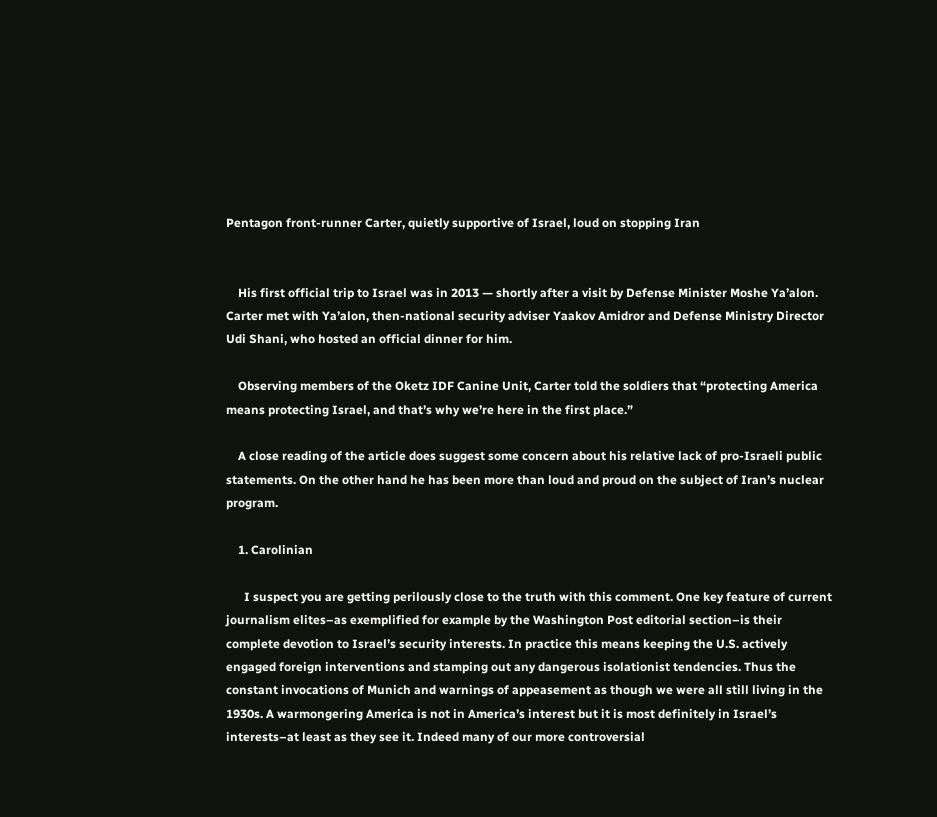Pentagon front-runner Carter, quietly supportive of Israel, loud on stopping Iran


    His first official trip to Israel was in 2013 — shortly after a visit by Defense Minister Moshe Ya’alon. Carter met with Ya’alon, then-national security adviser Yaakov Amidror and Defense Ministry Director Udi Shani, who hosted an official dinner for him.

    Observing members of the Oketz IDF Canine Unit, Carter told the soldiers that “protecting America means protecting Israel, and that’s why we’re here in the first place.”

    A close reading of the article does suggest some concern about his relative lack of pro-Israeli public statements. On the other hand he has been more than loud and proud on the subject of Iran’s nuclear program.

    1. Carolinian

      I suspect you are getting perilously close to the truth with this comment. One key feature of current journalism elites–as exemplified for example by the Washington Post editorial section–is their complete devotion to Israel’s security interests. In practice this means keeping the U.S. actively engaged foreign interventions and stamping out any dangerous isolationist tendencies. Thus the constant invocations of Munich and warnings of appeasement as though we were all still living in the 1930s. A warmongering America is not in America’s interest but it is most definitely in Israel’s interests–at least as they see it. Indeed many of our more controversial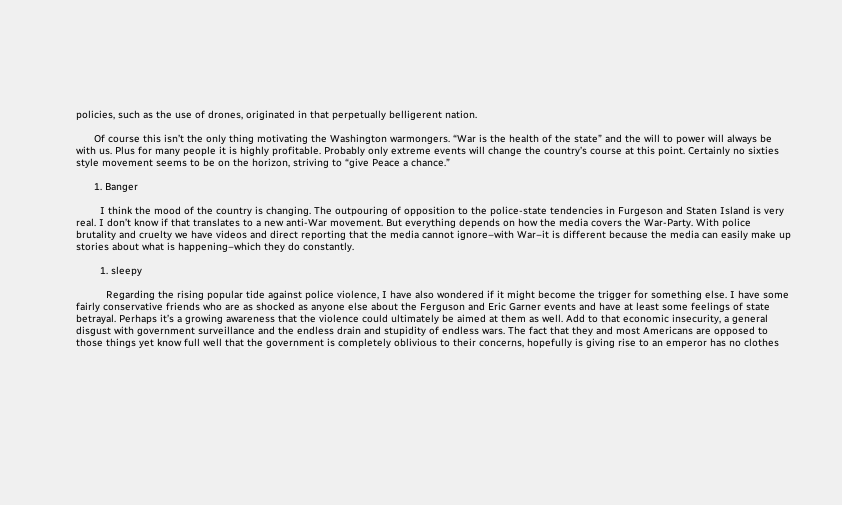policies, such as the use of drones, originated in that perpetually belligerent nation.

      Of course this isn’t the only thing motivating the Washington warmongers. “War is the health of the state” and the will to power will always be with us. Plus for many people it is highly profitable. Probably only extreme events will change the country’s course at this point. Certainly no sixties style movement seems to be on the horizon, striving to “give Peace a chance.”

      1. Banger

        I think the mood of the country is changing. The outpouring of opposition to the police-state tendencies in Furgeson and Staten Island is very real. I don’t know if that translates to a new anti-War movement. But everything depends on how the media covers the War-Party. With police brutality and cruelty we have videos and direct reporting that the media cannot ignore–with War–it is different because the media can easily make up stories about what is happening–which they do constantly.

        1. sleepy

          Regarding the rising popular tide against police violence, I have also wondered if it might become the trigger for something else. I have some fairly conservative friends who are as shocked as anyone else about the Ferguson and Eric Garner events and have at least some feelings of state betrayal. Perhaps it’s a growing awareness that the violence could ultimately be aimed at them as well. Add to that economic insecurity, a general disgust with government surveillance and the endless drain and stupidity of endless wars. The fact that they and most Americans are opposed to those things yet know full well that the government is completely oblivious to their concerns, hopefully is giving rise to an emperor has no clothes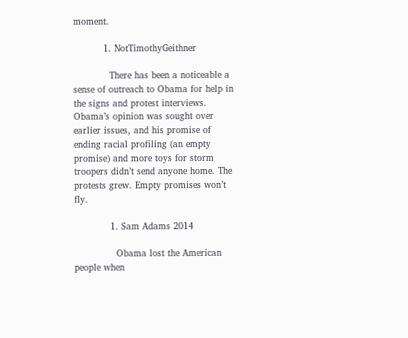moment.

          1. NotTimothyGeithner

            There has been a noticeable a sense of outreach to Obama for help in the signs and protest interviews. Obama’s opinion was sought over earlier issues, and his promise of ending racial profiling (an empty promise) and more toys for storm troopers didn’t send anyone home. The protests grew. Empty promises won’t fly.

            1. Sam Adams 2014

              Obama lost the American people when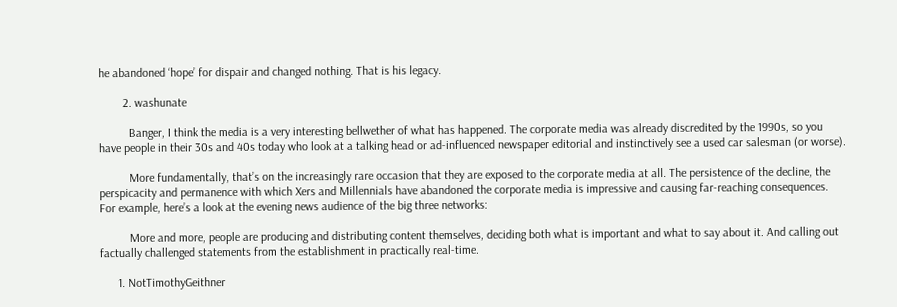he abandoned ‘hope’ for dispair and changed nothing. That is his legacy.

        2. washunate

          Banger, I think the media is a very interesting bellwether of what has happened. The corporate media was already discredited by the 1990s, so you have people in their 30s and 40s today who look at a talking head or ad-influenced newspaper editorial and instinctively see a used car salesman (or worse).

          More fundamentally, that’s on the increasingly rare occasion that they are exposed to the corporate media at all. The persistence of the decline, the perspicacity and permanence with which Xers and Millennials have abandoned the corporate media is impressive and causing far-reaching consequences. For example, here’s a look at the evening news audience of the big three networks:

          More and more, people are producing and distributing content themselves, deciding both what is important and what to say about it. And calling out factually challenged statements from the establishment in practically real-time.

      1. NotTimothyGeithner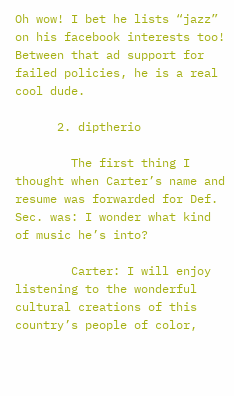Oh wow! I bet he lists “jazz” on his facebook interests too! Between that ad support for failed policies, he is a real cool dude.

      2. diptherio

        The first thing I thought when Carter’s name and resume was forwarded for Def. Sec. was: I wonder what kind of music he’s into?

        Carter: I will enjoy listening to the wonderful cultural creations of this country’s people of color,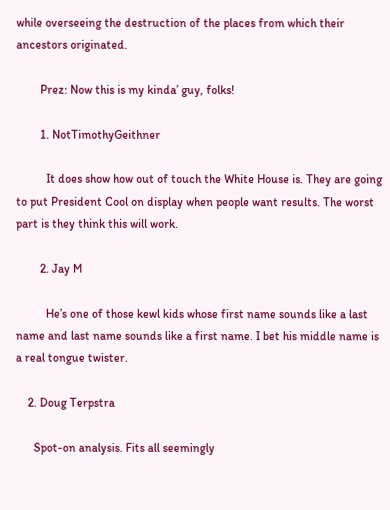while overseeing the destruction of the places from which their ancestors originated.

        Prez: Now this is my kinda’ guy, folks!

        1. NotTimothyGeithner

          It does show how out of touch the White House is. They are going to put President Cool on display when people want results. The worst part is they think this will work.

        2. Jay M

          He’s one of those kewl kids whose first name sounds like a last name and last name sounds like a first name. I bet his middle name is a real tongue twister.

    2. Doug Terpstra

      Spot-on analysis. Fits all seemingly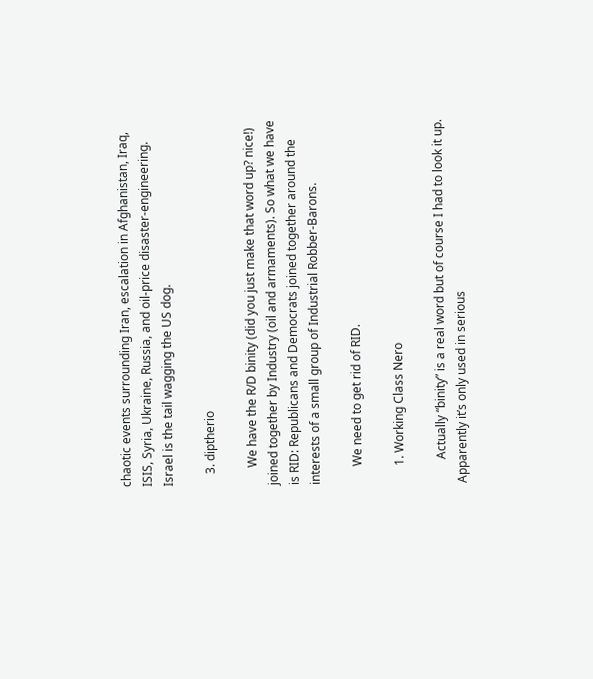chaotic events surrounding Iran, escalation in Afghanistan, Iraq, ISIS, Syria, Ukraine, Russia, and oil-price disaster-engineering. Israel is the tail wagging the US dog.

    3. diptherio

      We have the R/D binity (did you just make that word up? nice!) joined together by Industry (oil and armaments). So what we have is RID: Republicans and Democrats joined together around the interests of a small group of Industrial Robber-Barons.

      We need to get rid of RID.

      1. Working Class Nero

        Actually “binity” is a real word but of course I had to look it up. Apparently it’s only used in serious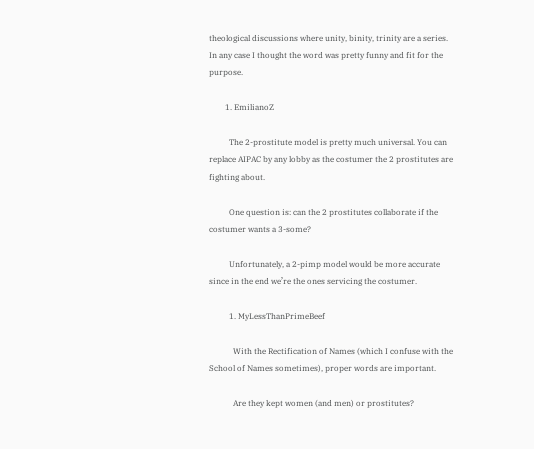theological discussions where unity, binity, trinity are a series. In any case I thought the word was pretty funny and fit for the purpose.

        1. EmilianoZ

          The 2-prostitute model is pretty much universal. You can replace AIPAC by any lobby as the costumer the 2 prostitutes are fighting about.

          One question is: can the 2 prostitutes collaborate if the costumer wants a 3-some?

          Unfortunately, a 2-pimp model would be more accurate since in the end we’re the ones servicing the costumer.

          1. MyLessThanPrimeBeef

            With the Rectification of Names (which I confuse with the School of Names sometimes), proper words are important.

            Are they kept women (and men) or prostitutes?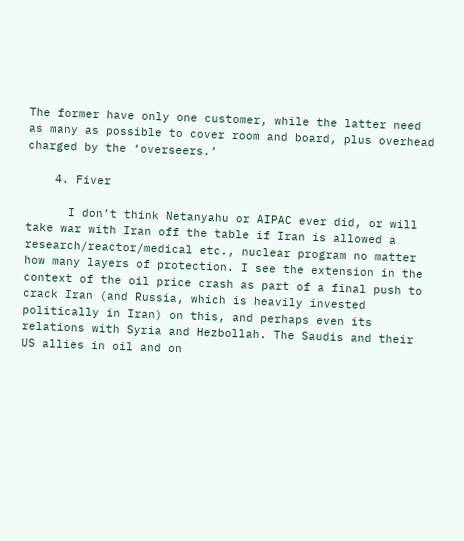The former have only one customer, while the latter need as many as possible to cover room and board, plus overhead charged by the ‘overseers.’

    4. Fiver

      I don’t think Netanyahu or AIPAC ever did, or will take war with Iran off the table if Iran is allowed a research/reactor/medical etc., nuclear program no matter how many layers of protection. I see the extension in the context of the oil price crash as part of a final push to crack Iran (and Russia, which is heavily invested politically in Iran) on this, and perhaps even its relations with Syria and Hezbollah. The Saudis and their US allies in oil and on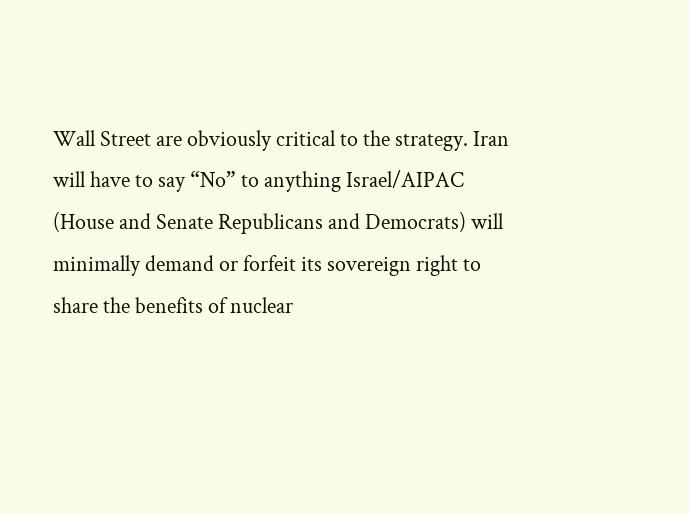Wall Street are obviously critical to the strategy. Iran will have to say “No” to anything Israel/AIPAC (House and Senate Republicans and Democrats) will minimally demand or forfeit its sovereign right to share the benefits of nuclear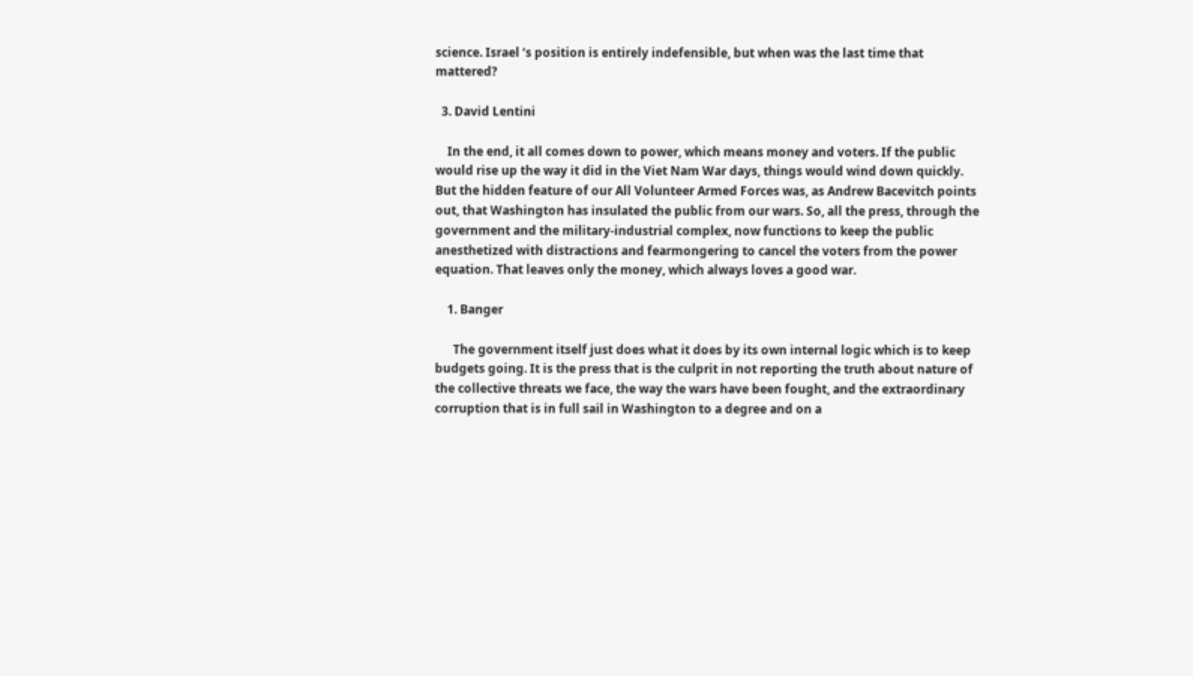science. Israel ‘s position is entirely indefensible, but when was the last time that mattered?

  3. David Lentini

    In the end, it all comes down to power, which means money and voters. If the public would rise up the way it did in the Viet Nam War days, things would wind down quickly. But the hidden feature of our All Volunteer Armed Forces was, as Andrew Bacevitch points out, that Washington has insulated the public from our wars. So, all the press, through the government and the military-industrial complex, now functions to keep the public anesthetized with distractions and fearmongering to cancel the voters from the power equation. That leaves only the money, which always loves a good war.

    1. Banger

      The government itself just does what it does by its own internal logic which is to keep budgets going. It is the press that is the culprit in not reporting the truth about nature of the collective threats we face, the way the wars have been fought, and the extraordinary corruption that is in full sail in Washington to a degree and on a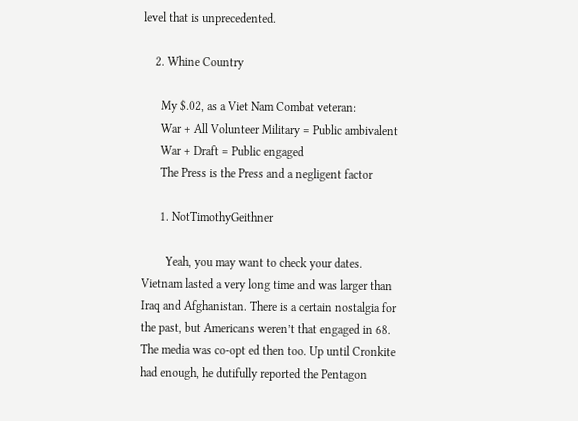level that is unprecedented.

    2. Whine Country

      My $.02, as a Viet Nam Combat veteran:
      War + All Volunteer Military = Public ambivalent
      War + Draft = Public engaged
      The Press is the Press and a negligent factor

      1. NotTimothyGeithner

        Yeah, you may want to check your dates. Vietnam lasted a very long time and was larger than Iraq and Afghanistan. There is a certain nostalgia for the past, but Americans weren’t that engaged in 68. The media was co-opt ed then too. Up until Cronkite had enough, he dutifully reported the Pentagon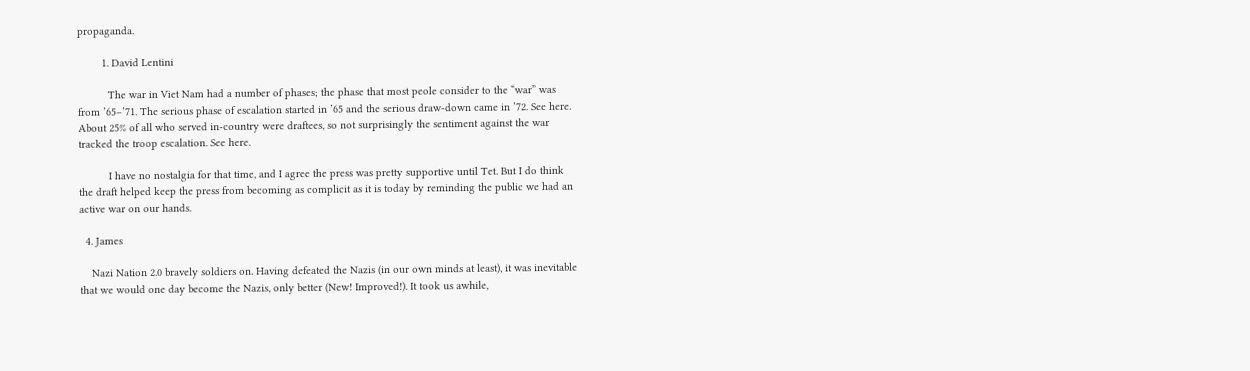propaganda.

        1. David Lentini

          The war in Viet Nam had a number of phases; the phase that most peole consider to the “war” was from ’65–’71. The serious phase of escalation started in ’65 and the serious draw-down came in ’72. See here. About 25% of all who served in-country were draftees, so not surprisingly the sentiment against the war tracked the troop escalation. See here.

          I have no nostalgia for that time, and I agree the press was pretty supportive until Tet. But I do think the draft helped keep the press from becoming as complicit as it is today by reminding the public we had an active war on our hands.

  4. James

    Nazi Nation 2.0 bravely soldiers on. Having defeated the Nazis (in our own minds at least), it was inevitable that we would one day become the Nazis, only better (New! Improved!). It took us awhile,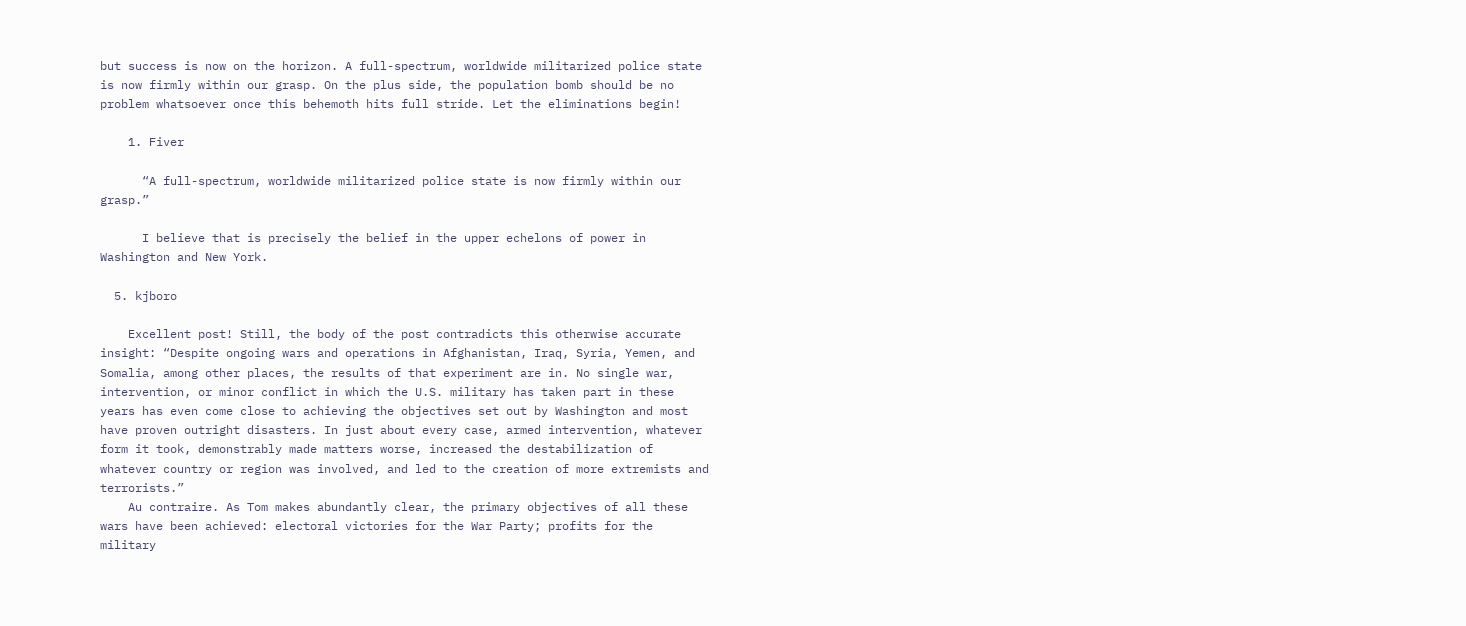but success is now on the horizon. A full-spectrum, worldwide militarized police state is now firmly within our grasp. On the plus side, the population bomb should be no problem whatsoever once this behemoth hits full stride. Let the eliminations begin!

    1. Fiver

      “A full-spectrum, worldwide militarized police state is now firmly within our grasp.”

      I believe that is precisely the belief in the upper echelons of power in Washington and New York.

  5. kjboro

    Excellent post! Still, the body of the post contradicts this otherwise accurate insight: “Despite ongoing wars and operations in Afghanistan, Iraq, Syria, Yemen, and Somalia, among other places, the results of that experiment are in. No single war, intervention, or minor conflict in which the U.S. military has taken part in these years has even come close to achieving the objectives set out by Washington and most have proven outright disasters. In just about every case, armed intervention, whatever form it took, demonstrably made matters worse, increased the destabilization of whatever country or region was involved, and led to the creation of more extremists and terrorists.”
    Au contraire. As Tom makes abundantly clear, the primary objectives of all these wars have been achieved: electoral victories for the War Party; profits for the military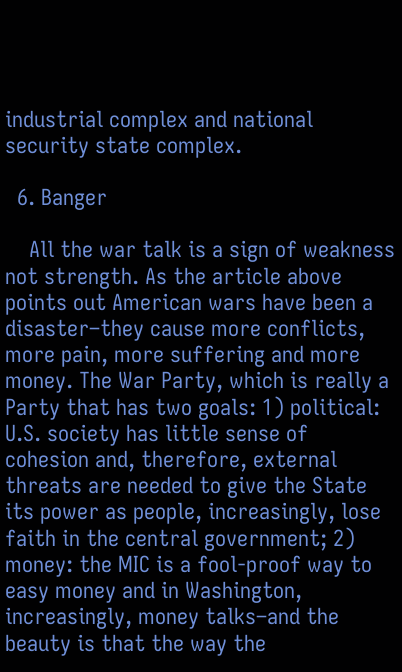industrial complex and national security state complex.

  6. Banger

    All the war talk is a sign of weakness not strength. As the article above points out American wars have been a disaster–they cause more conflicts, more pain, more suffering and more money. The War Party, which is really a Party that has two goals: 1) political: U.S. society has little sense of cohesion and, therefore, external threats are needed to give the State its power as people, increasingly, lose faith in the central government; 2) money: the MIC is a fool-proof way to easy money and in Washington, increasingly, money talks–and the beauty is that the way the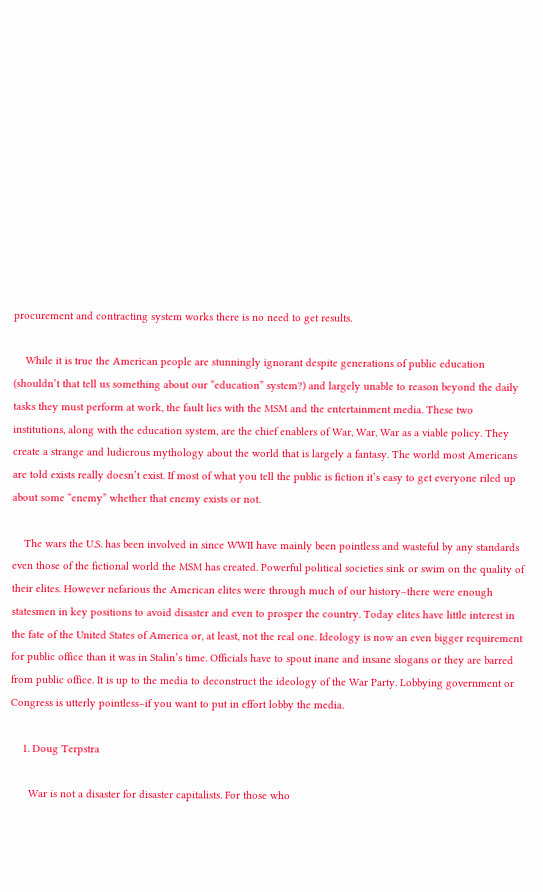procurement and contracting system works there is no need to get results.

    While it is true the American people are stunningly ignorant despite generations of public education (shouldn’t that tell us something about our “education” system?) and largely unable to reason beyond the daily tasks they must perform at work, the fault lies with the MSM and the entertainment media. These two institutions, along with the education system, are the chief enablers of War, War, War as a viable policy. They create a strange and ludicrous mythology about the world that is largely a fantasy. The world most Americans are told exists really doesn’t exist. If most of what you tell the public is fiction it’s easy to get everyone riled up about some “enemy” whether that enemy exists or not.

    The wars the U.S. has been involved in since WWII have mainly been pointless and wasteful by any standards even those of the fictional world the MSM has created. Powerful political societies sink or swim on the quality of their elites. However nefarious the American elites were through much of our history–there were enough statesmen in key positions to avoid disaster and even to prosper the country. Today elites have little interest in the fate of the United States of America or, at least, not the real one. Ideology is now an even bigger requirement for public office than it was in Stalin’s time. Officials have to spout inane and insane slogans or they are barred from public office. It is up to the media to deconstruct the ideology of the War Party. Lobbying government or Congress is utterly pointless–if you want to put in effort lobby the media.

    1. Doug Terpstra

      War is not a disaster for disaster capitalists. For those who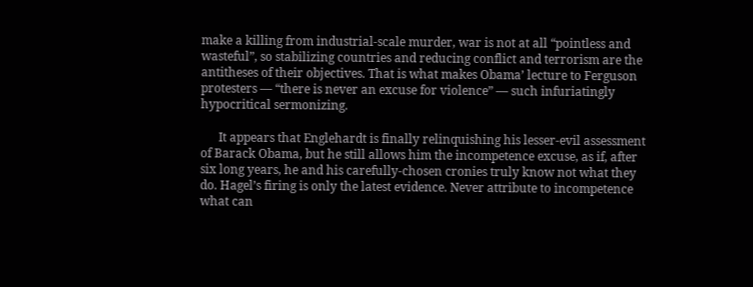make a killing from industrial-scale murder, war is not at all “pointless and wasteful”, so stabilizing countries and reducing conflict and terrorism are the antitheses of their objectives. That is what makes Obama’ lecture to Ferguson protesters — “there is never an excuse for violence” — such infuriatingly hypocritical sermonizing.

      It appears that Englehardt is finally relinquishing his lesser-evil assessment of Barack Obama, but he still allows him the incompetence excuse, as if, after six long years, he and his carefully-chosen cronies truly know not what they do. Hagel’s firing is only the latest evidence. Never attribute to incompetence what can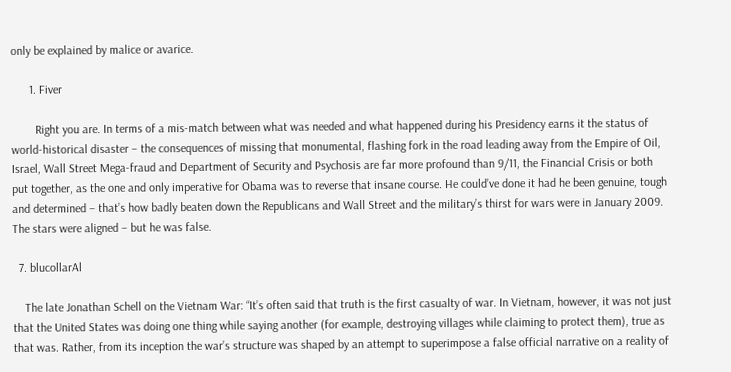only be explained by malice or avarice.

      1. Fiver

        Right you are. In terms of a mis-match between what was needed and what happened during his Presidency earns it the status of world-historical disaster – the consequences of missing that monumental, flashing fork in the road leading away from the Empire of Oil, Israel, Wall Street Mega-fraud and Department of Security and Psychosis are far more profound than 9/11, the Financial Crisis or both put together, as the one and only imperative for Obama was to reverse that insane course. He could’ve done it had he been genuine, tough and determined – that’s how badly beaten down the Republicans and Wall Street and the military’s thirst for wars were in January 2009. The stars were aligned – but he was false.

  7. blucollarAl

    The late Jonathan Schell on the Vietnam War: “It’s often said that truth is the first casualty of war. In Vietnam, however, it was not just that the United States was doing one thing while saying another (for example, destroying villages while claiming to protect them), true as that was. Rather, from its inception the war’s structure was shaped by an attempt to superimpose a false official narrative on a reality of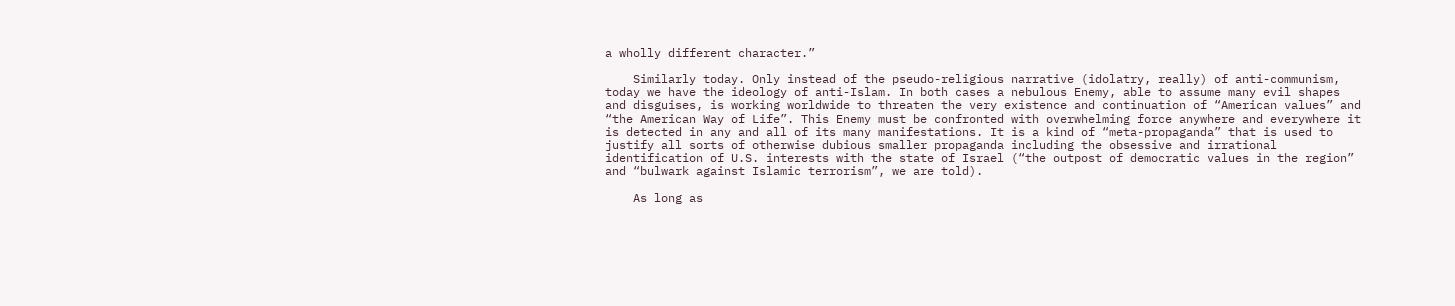a wholly different character.”

    Similarly today. Only instead of the pseudo-religious narrative (idolatry, really) of anti-communism, today we have the ideology of anti-Islam. In both cases a nebulous Enemy, able to assume many evil shapes and disguises, is working worldwide to threaten the very existence and continuation of “American values” and “the American Way of Life”. This Enemy must be confronted with overwhelming force anywhere and everywhere it is detected in any and all of its many manifestations. It is a kind of “meta-propaganda” that is used to justify all sorts of otherwise dubious smaller propaganda including the obsessive and irrational identification of U.S. interests with the state of Israel (“the outpost of democratic values in the region” and “bulwark against Islamic terrorism”, we are told).

    As long as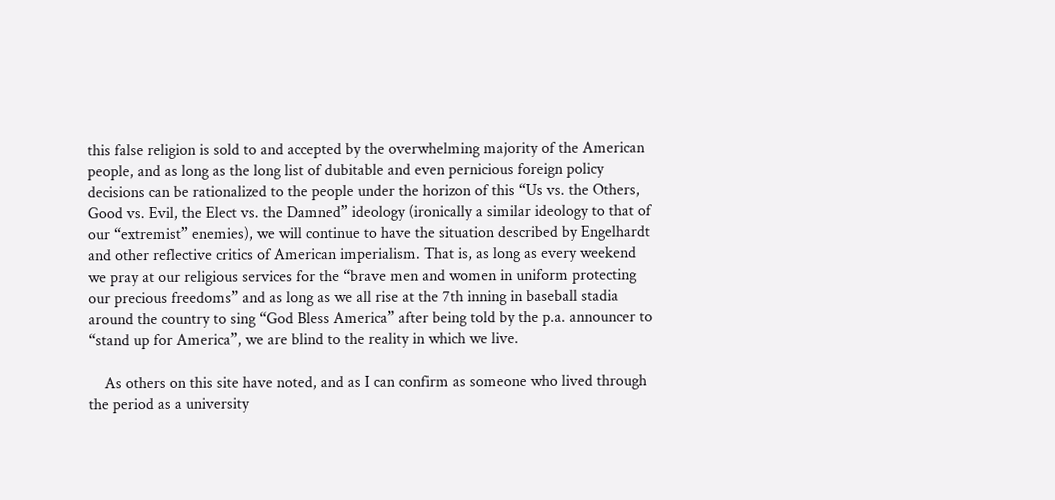this false religion is sold to and accepted by the overwhelming majority of the American people, and as long as the long list of dubitable and even pernicious foreign policy decisions can be rationalized to the people under the horizon of this “Us vs. the Others, Good vs. Evil, the Elect vs. the Damned” ideology (ironically a similar ideology to that of our “extremist” enemies), we will continue to have the situation described by Engelhardt and other reflective critics of American imperialism. That is, as long as every weekend we pray at our religious services for the “brave men and women in uniform protecting our precious freedoms” and as long as we all rise at the 7th inning in baseball stadia around the country to sing “God Bless America” after being told by the p.a. announcer to “stand up for America”, we are blind to the reality in which we live.

    As others on this site have noted, and as I can confirm as someone who lived through the period as a university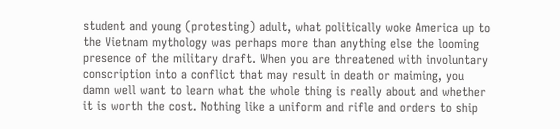student and young (protesting) adult, what politically woke America up to the Vietnam mythology was perhaps more than anything else the looming presence of the military draft. When you are threatened with involuntary conscription into a conflict that may result in death or maiming, you damn well want to learn what the whole thing is really about and whether it is worth the cost. Nothing like a uniform and rifle and orders to ship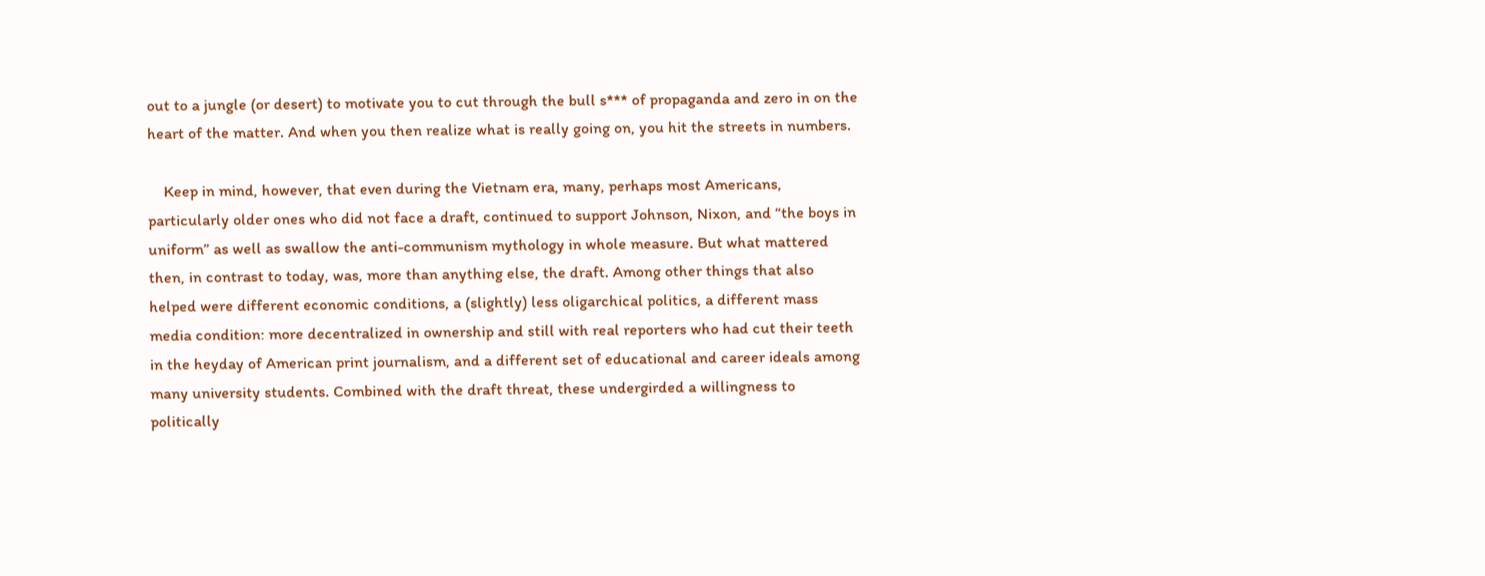out to a jungle (or desert) to motivate you to cut through the bull s*** of propaganda and zero in on the heart of the matter. And when you then realize what is really going on, you hit the streets in numbers.

    Keep in mind, however, that even during the Vietnam era, many, perhaps most Americans, particularly older ones who did not face a draft, continued to support Johnson, Nixon, and “the boys in uniform” as well as swallow the anti-communism mythology in whole measure. But what mattered then, in contrast to today, was, more than anything else, the draft. Among other things that also helped were different economic conditions, a (slightly) less oligarchical politics, a different mass media condition: more decentralized in ownership and still with real reporters who had cut their teeth in the heyday of American print journalism, and a different set of educational and career ideals among many university students. Combined with the draft threat, these undergirded a willingness to politically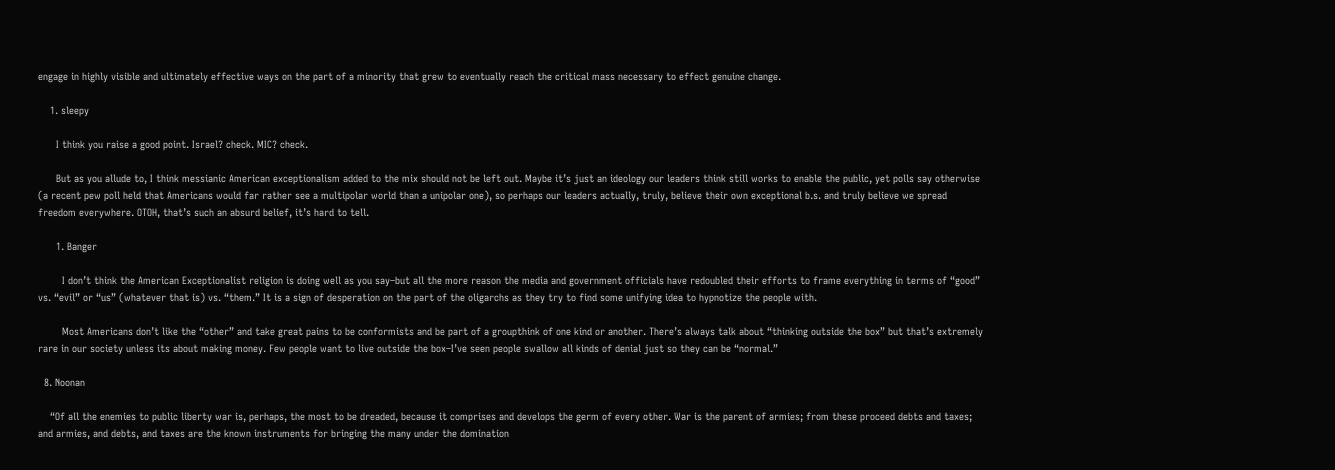engage in highly visible and ultimately effective ways on the part of a minority that grew to eventually reach the critical mass necessary to effect genuine change.

    1. sleepy

      I think you raise a good point. Israel? check. MIC? check.

      But as you allude to, I think messianic American exceptionalism added to the mix should not be left out. Maybe it’s just an ideology our leaders think still works to enable the public, yet polls say otherwise (a recent pew poll held that Americans would far rather see a multipolar world than a unipolar one), so perhaps our leaders actually, truly, believe their own exceptional b.s. and truly believe we spread freedom everywhere. OTOH, that’s such an absurd belief, it’s hard to tell.

      1. Banger

        I don’t think the American Exceptionalist religion is doing well as you say–but all the more reason the media and government officials have redoubled their efforts to frame everything in terms of “good” vs. “evil” or “us” (whatever that is) vs. “them.” It is a sign of desperation on the part of the oligarchs as they try to find some unifying idea to hypnotize the people with.

        Most Americans don’t like the “other” and take great pains to be conformists and be part of a groupthink of one kind or another. There’s always talk about “thinking outside the box” but that’s extremely rare in our society unless its about making money. Few people want to live outside the box–I’ve seen people swallow all kinds of denial just so they can be “normal.”

  8. Noonan

    “Of all the enemies to public liberty war is, perhaps, the most to be dreaded, because it comprises and develops the germ of every other. War is the parent of armies; from these proceed debts and taxes; and armies, and debts, and taxes are the known instruments for bringing the many under the domination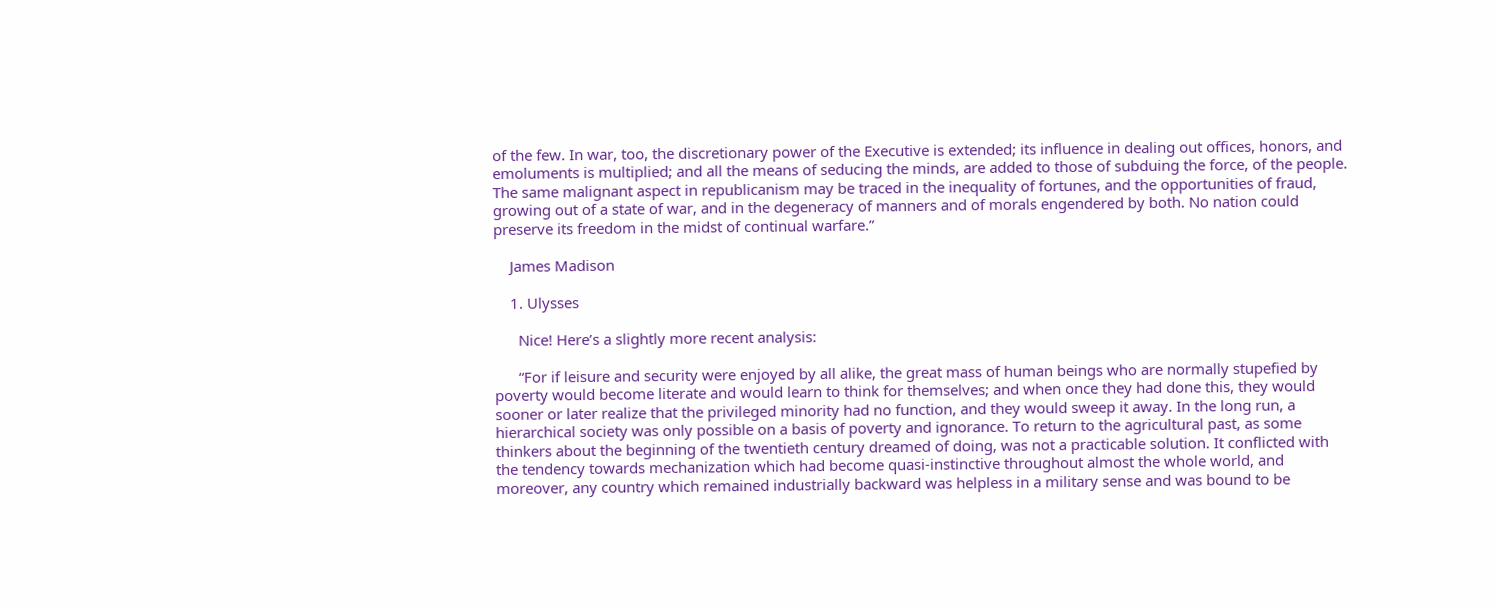of the few. In war, too, the discretionary power of the Executive is extended; its influence in dealing out offices, honors, and emoluments is multiplied; and all the means of seducing the minds, are added to those of subduing the force, of the people. The same malignant aspect in republicanism may be traced in the inequality of fortunes, and the opportunities of fraud, growing out of a state of war, and in the degeneracy of manners and of morals engendered by both. No nation could preserve its freedom in the midst of continual warfare.”

    James Madison

    1. Ulysses

      Nice! Here’s a slightly more recent analysis:

      “For if leisure and security were enjoyed by all alike, the great mass of human beings who are normally stupefied by poverty would become literate and would learn to think for themselves; and when once they had done this, they would sooner or later realize that the privileged minority had no function, and they would sweep it away. In the long run, a hierarchical society was only possible on a basis of poverty and ignorance. To return to the agricultural past, as some thinkers about the beginning of the twentieth century dreamed of doing, was not a practicable solution. It conflicted with the tendency towards mechanization which had become quasi-instinctive throughout almost the whole world, and moreover, any country which remained industrially backward was helpless in a military sense and was bound to be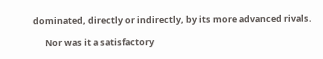dominated, directly or indirectly, by its more advanced rivals.

      Nor was it a satisfactory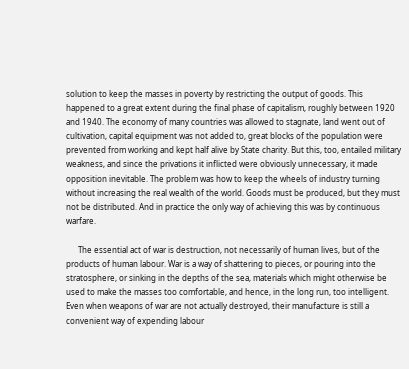solution to keep the masses in poverty by restricting the output of goods. This happened to a great extent during the final phase of capitalism, roughly between 1920 and 1940. The economy of many countries was allowed to stagnate, land went out of cultivation, capital equipment was not added to, great blocks of the population were prevented from working and kept half alive by State charity. But this, too, entailed military weakness, and since the privations it inflicted were obviously unnecessary, it made opposition inevitable. The problem was how to keep the wheels of industry turning without increasing the real wealth of the world. Goods must be produced, but they must not be distributed. And in practice the only way of achieving this was by continuous warfare.

      The essential act of war is destruction, not necessarily of human lives, but of the products of human labour. War is a way of shattering to pieces, or pouring into the stratosphere, or sinking in the depths of the sea, materials which might otherwise be used to make the masses too comfortable, and hence, in the long run, too intelligent. Even when weapons of war are not actually destroyed, their manufacture is still a convenient way of expending labour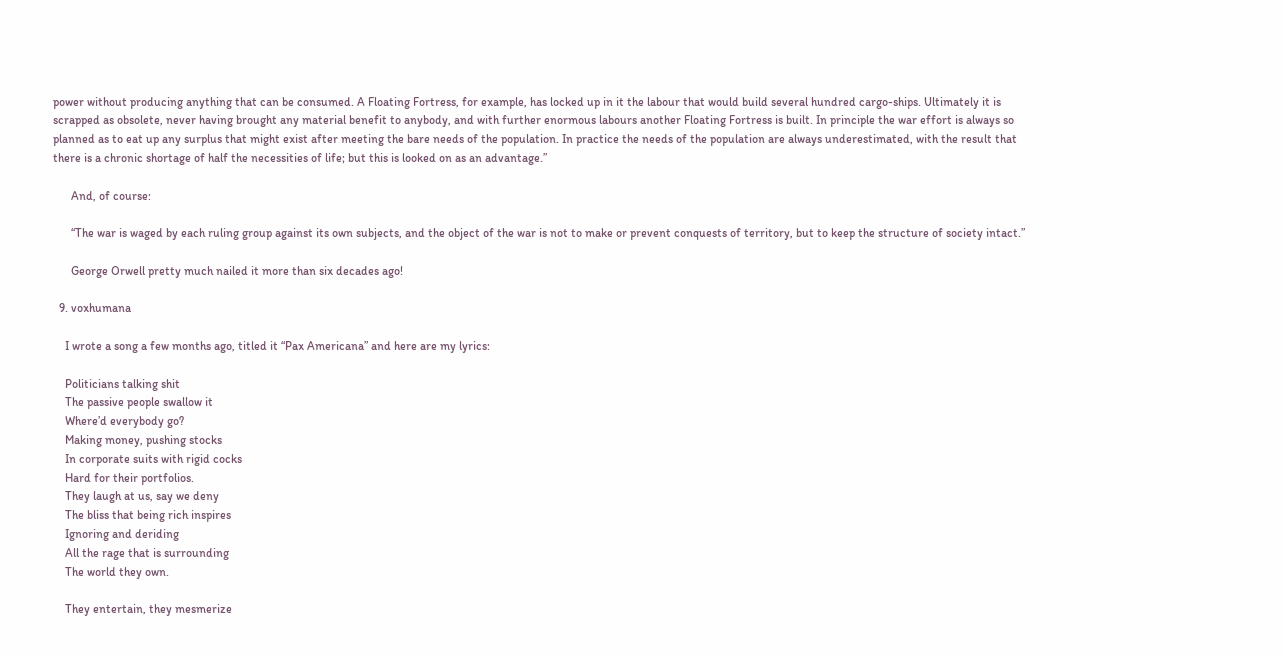power without producing anything that can be consumed. A Floating Fortress, for example, has locked up in it the labour that would build several hundred cargo-ships. Ultimately it is scrapped as obsolete, never having brought any material benefit to anybody, and with further enormous labours another Floating Fortress is built. In principle the war effort is always so planned as to eat up any surplus that might exist after meeting the bare needs of the population. In practice the needs of the population are always underestimated, with the result that there is a chronic shortage of half the necessities of life; but this is looked on as an advantage.”

      And, of course:

      “The war is waged by each ruling group against its own subjects, and the object of the war is not to make or prevent conquests of territory, but to keep the structure of society intact.”

      George Orwell pretty much nailed it more than six decades ago!

  9. voxhumana

    I wrote a song a few months ago, titled it “Pax Americana” and here are my lyrics:

    Politicians talking shit
    The passive people swallow it
    Where’d everybody go?
    Making money, pushing stocks
    In corporate suits with rigid cocks
    Hard for their portfolios.
    They laugh at us, say we deny
    The bliss that being rich inspires
    Ignoring and deriding
    All the rage that is surrounding
    The world they own.

    They entertain, they mesmerize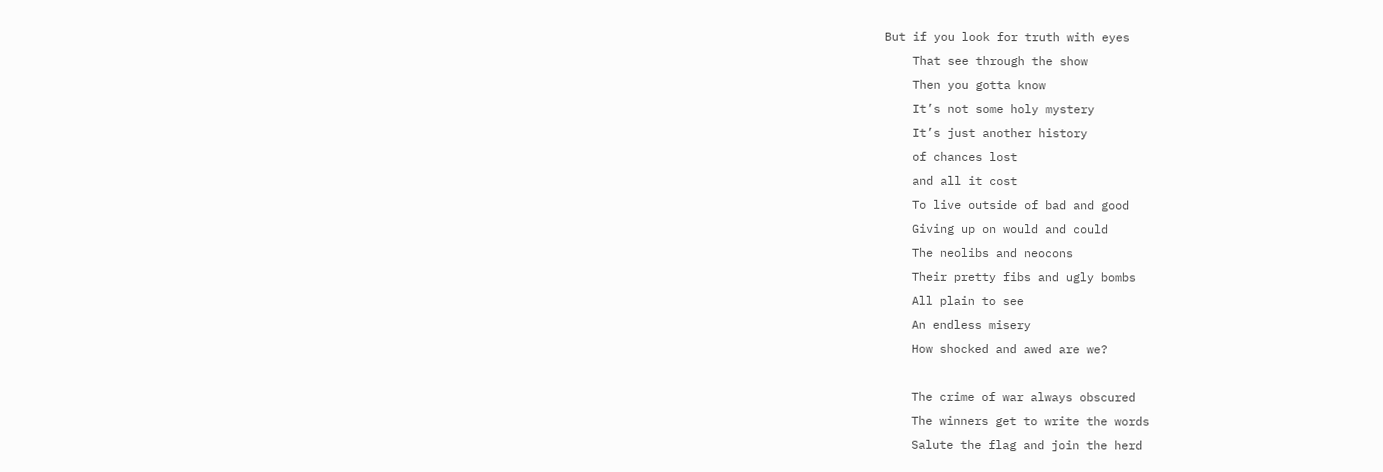But if you look for truth with eyes
    That see through the show
    Then you gotta know
    It’s not some holy mystery
    It’s just another history
    of chances lost
    and all it cost
    To live outside of bad and good
    Giving up on would and could
    The neolibs and neocons
    Their pretty fibs and ugly bombs
    All plain to see
    An endless misery
    How shocked and awed are we?

    The crime of war always obscured
    The winners get to write the words
    Salute the flag and join the herd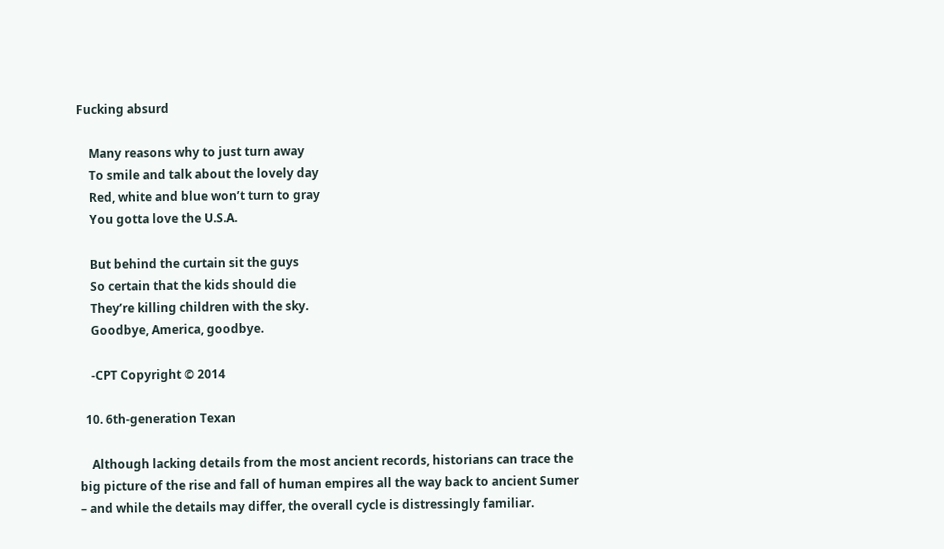Fucking absurd

    Many reasons why to just turn away
    To smile and talk about the lovely day
    Red, white and blue won’t turn to gray
    You gotta love the U.S.A.

    But behind the curtain sit the guys
    So certain that the kids should die
    They’re killing children with the sky.
    Goodbye, America, goodbye.

    -CPT Copyright © 2014

  10. 6th-generation Texan

    Although lacking details from the most ancient records, historians can trace the big picture of the rise and fall of human empires all the way back to ancient Sumer – and while the details may differ, the overall cycle is distressingly familiar.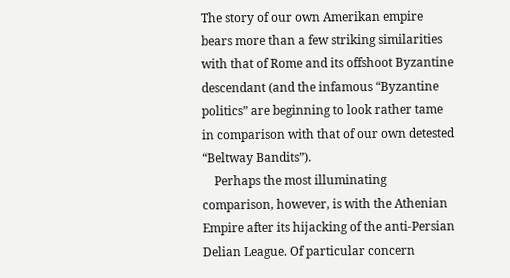The story of our own Amerikan empire bears more than a few striking similarities with that of Rome and its offshoot Byzantine descendant (and the infamous “Byzantine politics” are beginning to look rather tame in comparison with that of our own detested “Beltway Bandits”).
    Perhaps the most illuminating comparison, however, is with the Athenian Empire after its hijacking of the anti-Persian Delian League. Of particular concern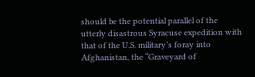should be the potential parallel of the utterly disastrous Syracuse expedition with that of the U.S. military’s foray into Afghanistan, the “Graveyard of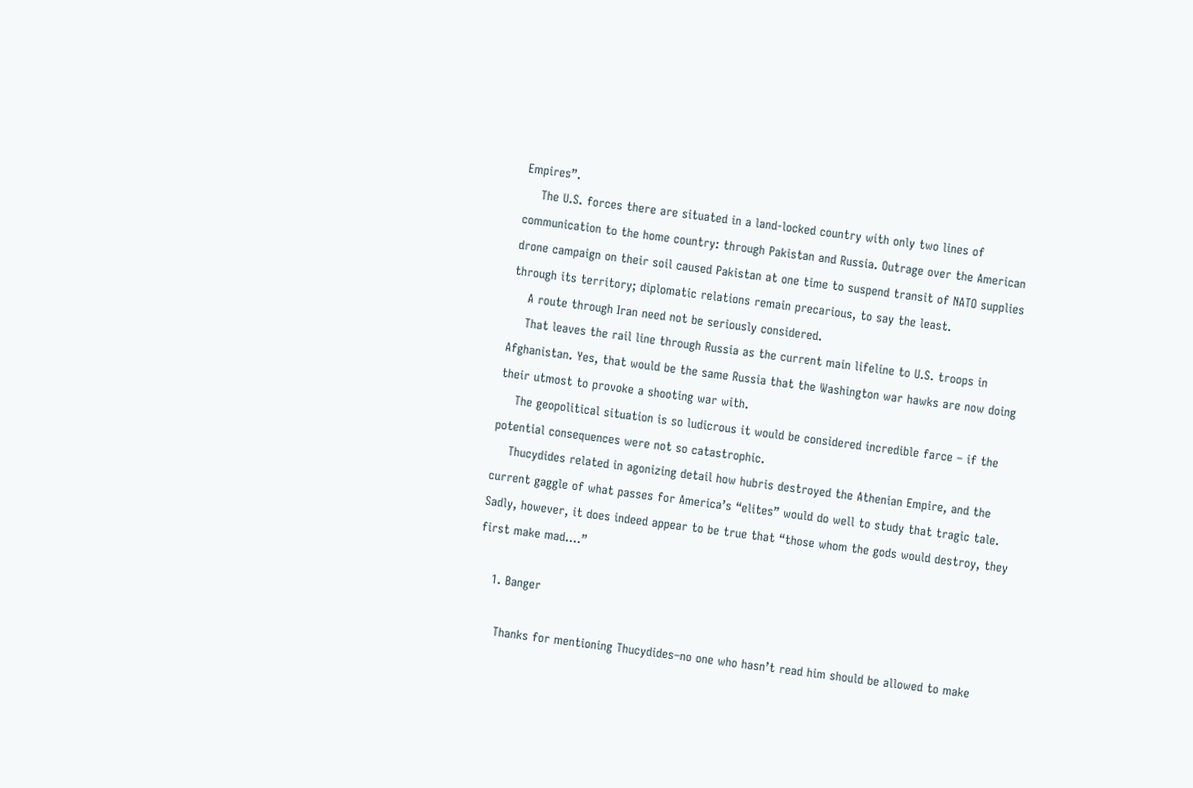Empires”.
    The U.S. forces there are situated in a land-locked country with only two lines of communication to the home country: through Pakistan and Russia. Outrage over the American drone campaign on their soil caused Pakistan at one time to suspend transit of NATO supplies through its territory; diplomatic relations remain precarious, to say the least.
    A route through Iran need not be seriously considered.
    That leaves the rail line through Russia as the current main lifeline to U.S. troops in Afghanistan. Yes, that would be the same Russia that the Washington war hawks are now doing their utmost to provoke a shooting war with.
    The geopolitical situation is so ludicrous it would be considered incredible farce – if the potential consequences were not so catastrophic.
    Thucydides related in agonizing detail how hubris destroyed the Athenian Empire, and the current gaggle of what passes for America’s “elites” would do well to study that tragic tale. Sadly, however, it does indeed appear to be true that “those whom the gods would destroy, they first make mad….”

    1. Banger

      Thanks for mentioning Thucydides–no one who hasn’t read him should be allowed to make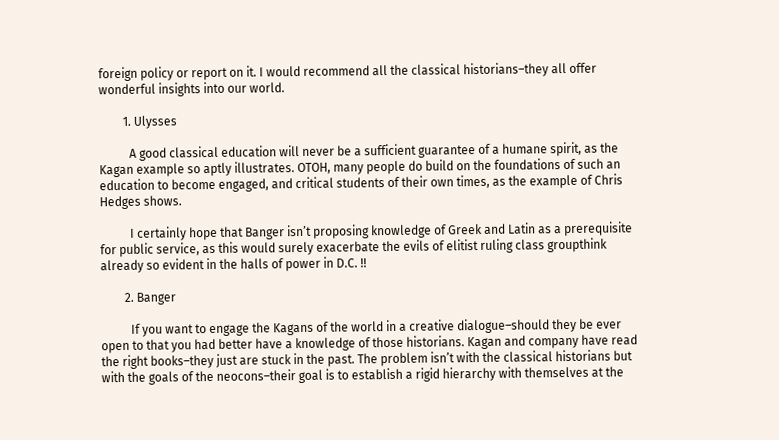foreign policy or report on it. I would recommend all the classical historians–they all offer wonderful insights into our world.

        1. Ulysses

          A good classical education will never be a sufficient guarantee of a humane spirit, as the Kagan example so aptly illustrates. OTOH, many people do build on the foundations of such an education to become engaged, and critical students of their own times, as the example of Chris Hedges shows.

          I certainly hope that Banger isn’t proposing knowledge of Greek and Latin as a prerequisite for public service, as this would surely exacerbate the evils of elitist ruling class groupthink already so evident in the halls of power in D.C. !!

        2. Banger

          If you want to engage the Kagans of the world in a creative dialogue–should they be ever open to that you had better have a knowledge of those historians. Kagan and company have read the right books–they just are stuck in the past. The problem isn’t with the classical historians but with the goals of the neocons–their goal is to establish a rigid hierarchy with themselves at the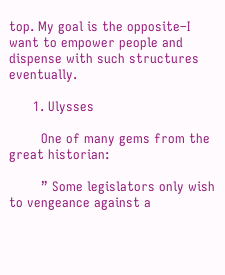top. My goal is the opposite–I want to empower people and dispense with such structures eventually.

      1. Ulysses

        One of many gems from the great historian:

        ” Some legislators only wish to vengeance against a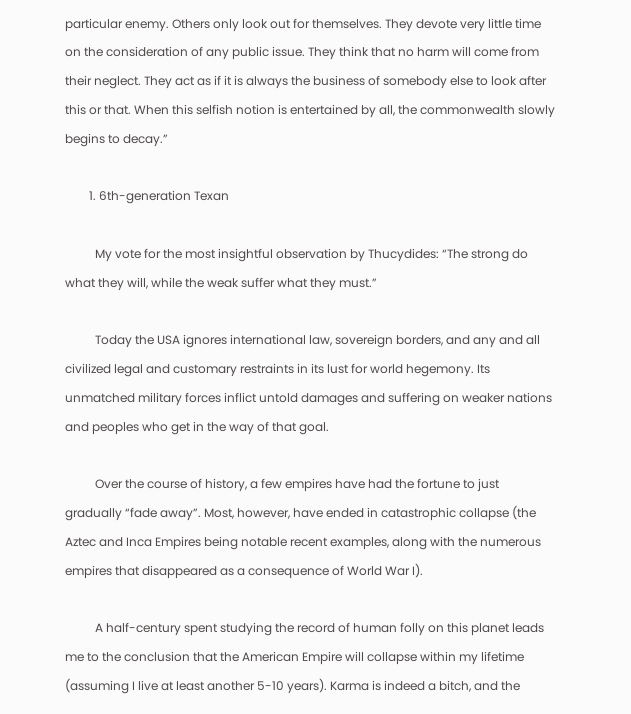particular enemy. Others only look out for themselves. They devote very little time on the consideration of any public issue. They think that no harm will come from their neglect. They act as if it is always the business of somebody else to look after this or that. When this selfish notion is entertained by all, the commonwealth slowly begins to decay.”

        1. 6th-generation Texan

          My vote for the most insightful observation by Thucydides: “The strong do what they will, while the weak suffer what they must.”

          Today the USA ignores international law, sovereign borders, and any and all civilized legal and customary restraints in its lust for world hegemony. Its unmatched military forces inflict untold damages and suffering on weaker nations and peoples who get in the way of that goal.

          Over the course of history, a few empires have had the fortune to just gradually “fade away”. Most, however, have ended in catastrophic collapse (the Aztec and Inca Empires being notable recent examples, along with the numerous empires that disappeared as a consequence of World War I).

          A half-century spent studying the record of human folly on this planet leads me to the conclusion that the American Empire will collapse within my lifetime (assuming I live at least another 5-10 years). Karma is indeed a bitch, and the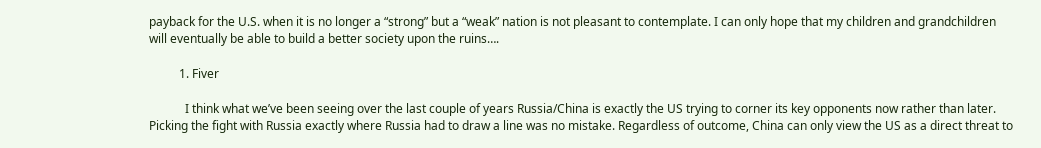payback for the U.S. when it is no longer a “strong” but a “weak” nation is not pleasant to contemplate. I can only hope that my children and grandchildren will eventually be able to build a better society upon the ruins….

          1. Fiver

            I think what we’ve been seeing over the last couple of years Russia/China is exactly the US trying to corner its key opponents now rather than later. Picking the fight with Russia exactly where Russia had to draw a line was no mistake. Regardless of outcome, China can only view the US as a direct threat to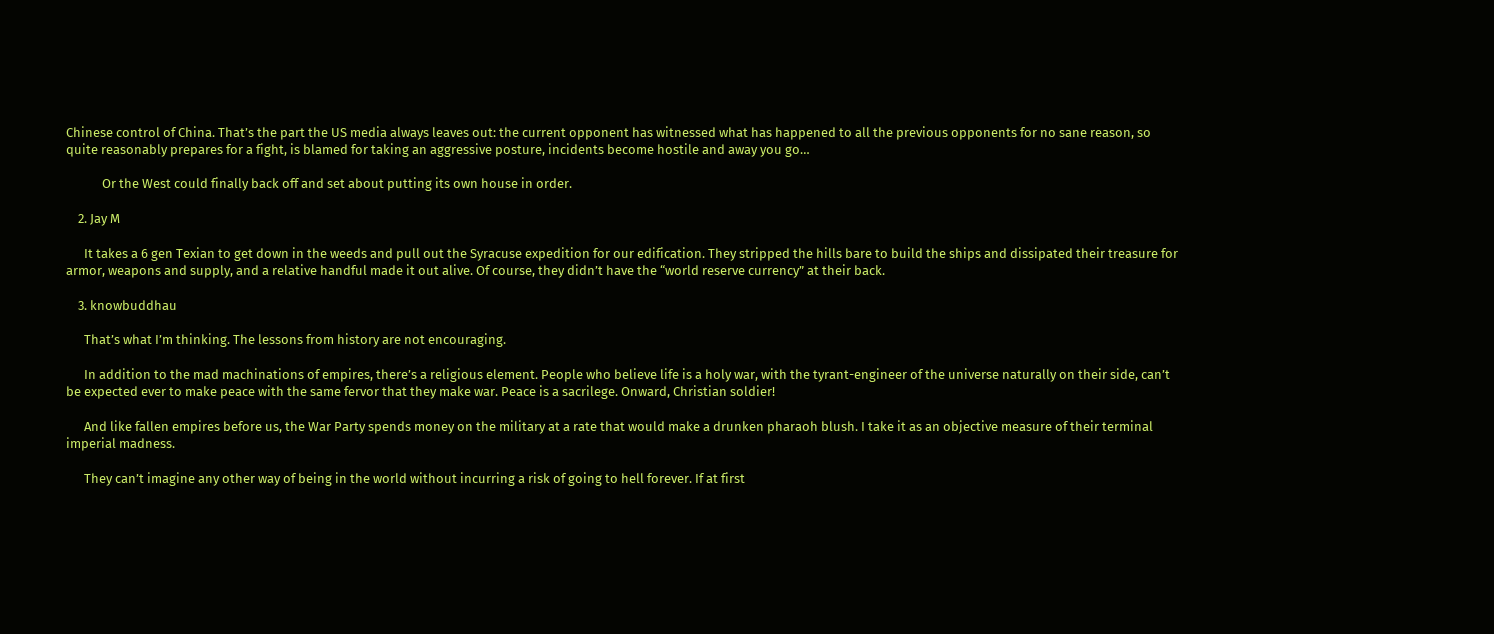Chinese control of China. That’s the part the US media always leaves out: the current opponent has witnessed what has happened to all the previous opponents for no sane reason, so quite reasonably prepares for a fight, is blamed for taking an aggressive posture, incidents become hostile and away you go…

            Or the West could finally back off and set about putting its own house in order.

    2. Jay M

      It takes a 6 gen Texian to get down in the weeds and pull out the Syracuse expedition for our edification. They stripped the hills bare to build the ships and dissipated their treasure for armor, weapons and supply, and a relative handful made it out alive. Of course, they didn’t have the “world reserve currency” at their back.

    3. knowbuddhau

      That’s what I’m thinking. The lessons from history are not encouraging.

      In addition to the mad machinations of empires, there’s a religious element. People who believe life is a holy war, with the tyrant-engineer of the universe naturally on their side, can’t be expected ever to make peace with the same fervor that they make war. Peace is a sacrilege. Onward, Christian soldier!

      And like fallen empires before us, the War Party spends money on the military at a rate that would make a drunken pharaoh blush. I take it as an objective measure of their terminal imperial madness.

      They can’t imagine any other way of being in the world without incurring a risk of going to hell forever. If at first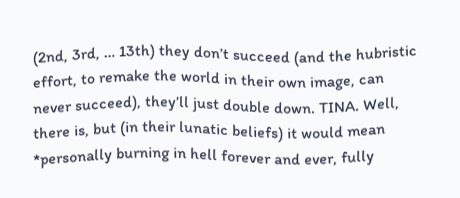(2nd, 3rd, … 13th) they don’t succeed (and the hubristic effort, to remake the world in their own image, can never succeed), they’ll just double down. TINA. Well, there is, but (in their lunatic beliefs) it would mean *personally burning in hell forever and ever, fully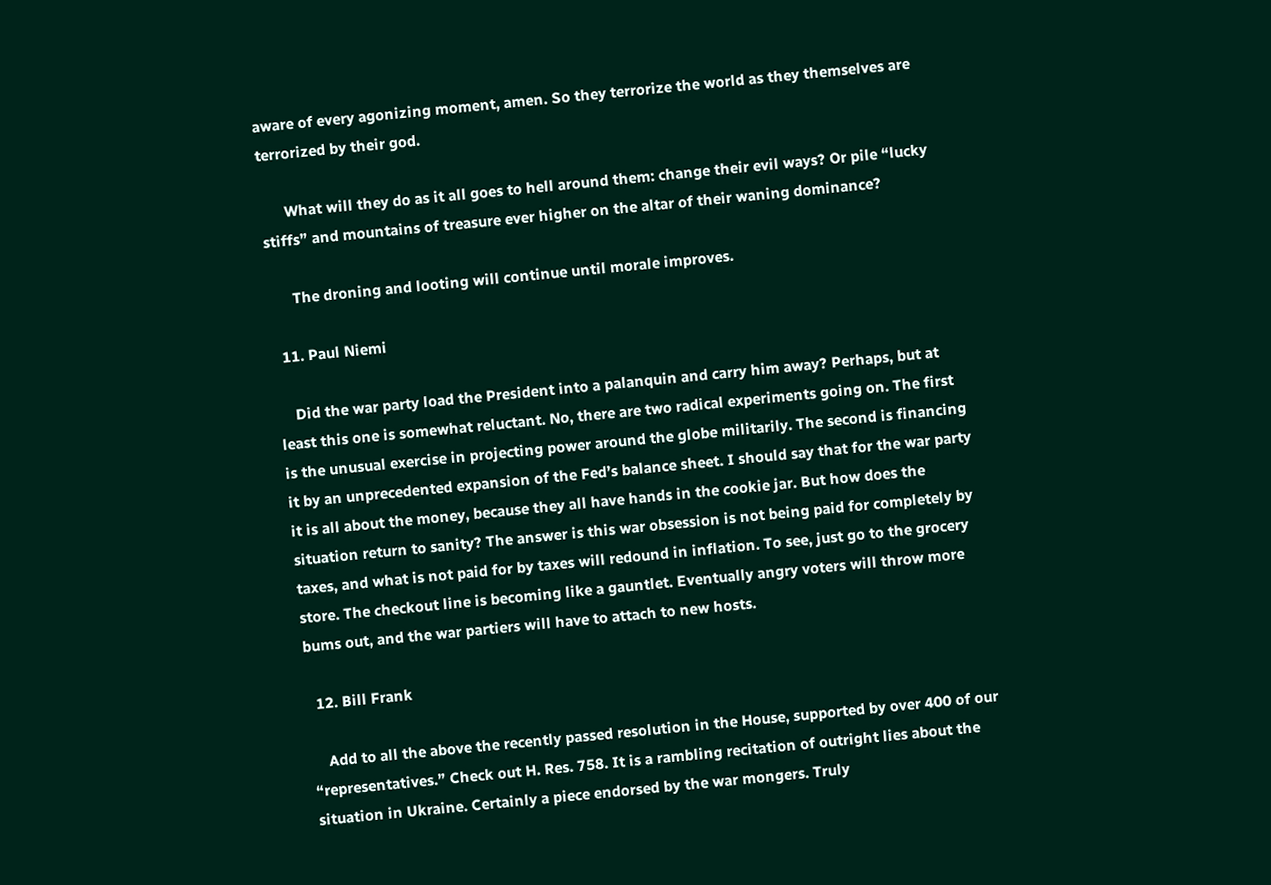aware of every agonizing moment, amen. So they terrorize the world as they themselves are terrorized by their god.

      What will they do as it all goes to hell around them: change their evil ways? Or pile “lucky stiffs” and mountains of treasure ever higher on the altar of their waning dominance?

      The droning and looting will continue until morale improves.

  11. Paul Niemi

    Did the war party load the President into a palanquin and carry him away? Perhaps, but at least this one is somewhat reluctant. No, there are two radical experiments going on. The first is the unusual exercise in projecting power around the globe militarily. The second is financing it by an unprecedented expansion of the Fed’s balance sheet. I should say that for the war party it is all about the money, because they all have hands in the cookie jar. But how does the situation return to sanity? The answer is this war obsession is not being paid for completely by taxes, and what is not paid for by taxes will redound in inflation. To see, just go to the grocery store. The checkout line is becoming like a gauntlet. Eventually angry voters will throw more bums out, and the war partiers will have to attach to new hosts.

  12. Bill Frank

    Add to all the above the recently passed resolution in the House, supported by over 400 of our “representatives.” Check out H. Res. 758. It is a rambling recitation of outright lies about the situation in Ukraine. Certainly a piece endorsed by the war mongers. Truly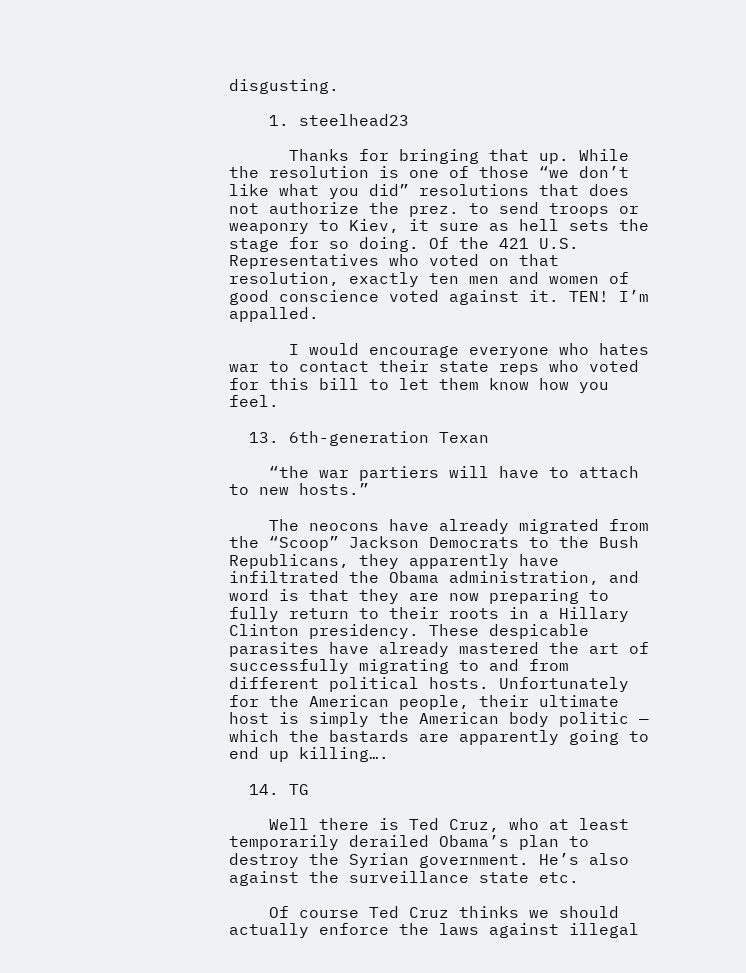disgusting.

    1. steelhead23

      Thanks for bringing that up. While the resolution is one of those “we don’t like what you did” resolutions that does not authorize the prez. to send troops or weaponry to Kiev, it sure as hell sets the stage for so doing. Of the 421 U.S. Representatives who voted on that resolution, exactly ten men and women of good conscience voted against it. TEN! I’m appalled.

      I would encourage everyone who hates war to contact their state reps who voted for this bill to let them know how you feel.

  13. 6th-generation Texan

    “the war partiers will have to attach to new hosts.”

    The neocons have already migrated from the “Scoop” Jackson Democrats to the Bush Republicans, they apparently have infiltrated the Obama administration, and word is that they are now preparing to fully return to their roots in a Hillary Clinton presidency. These despicable parasites have already mastered the art of successfully migrating to and from different political hosts. Unfortunately for the American people, their ultimate host is simply the American body politic — which the bastards are apparently going to end up killing….

  14. TG

    Well there is Ted Cruz, who at least temporarily derailed Obama’s plan to destroy the Syrian government. He’s also against the surveillance state etc.

    Of course Ted Cruz thinks we should actually enforce the laws against illegal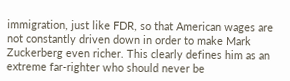immigration, just like FDR, so that American wages are not constantly driven down in order to make Mark Zuckerberg even richer. This clearly defines him as an extreme far-righter who should never be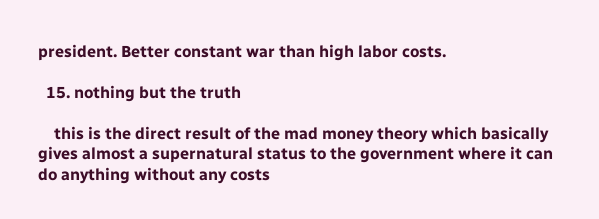president. Better constant war than high labor costs.

  15. nothing but the truth

    this is the direct result of the mad money theory which basically gives almost a supernatural status to the government where it can do anything without any costs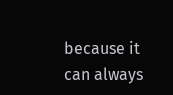because it can always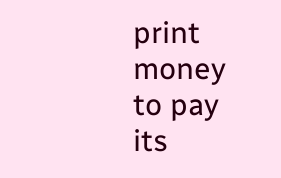print money to pay its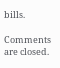bills.

Comments are closed.